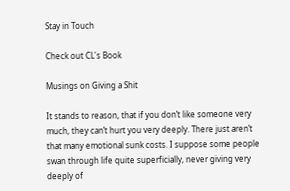Stay in Touch

Check out CL's Book

Musings on Giving a Shit

It stands to reason, that if you don’t like someone very much, they can’t hurt you very deeply. There just aren’t that many emotional sunk costs. I suppose some people swan through life quite superficially, never giving very deeply of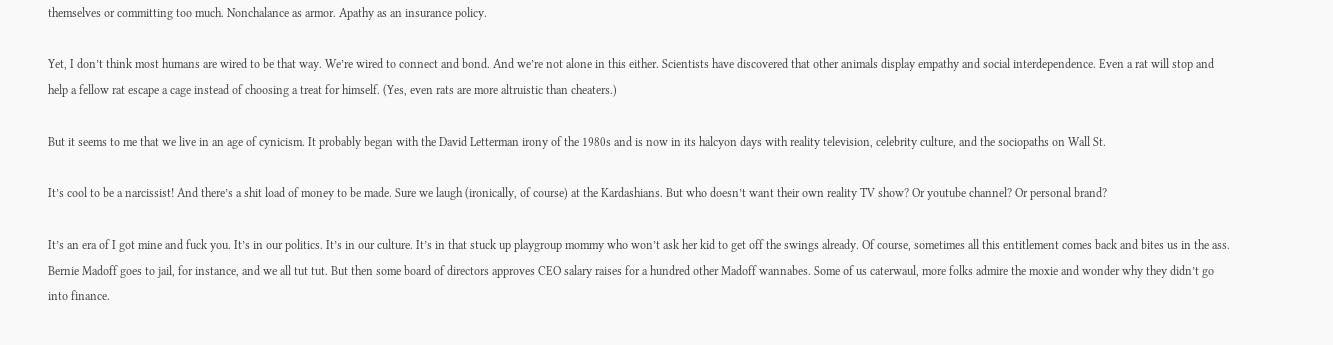themselves or committing too much. Nonchalance as armor. Apathy as an insurance policy.

Yet, I don’t think most humans are wired to be that way. We’re wired to connect and bond. And we’re not alone in this either. Scientists have discovered that other animals display empathy and social interdependence. Even a rat will stop and help a fellow rat escape a cage instead of choosing a treat for himself. (Yes, even rats are more altruistic than cheaters.)

But it seems to me that we live in an age of cynicism. It probably began with the David Letterman irony of the 1980s and is now in its halcyon days with reality television, celebrity culture, and the sociopaths on Wall St.

It’s cool to be a narcissist! And there’s a shit load of money to be made. Sure we laugh (ironically, of course) at the Kardashians. But who doesn’t want their own reality TV show? Or youtube channel? Or personal brand?

It’s an era of I got mine and fuck you. It’s in our politics. It’s in our culture. It’s in that stuck up playgroup mommy who won’t ask her kid to get off the swings already. Of course, sometimes all this entitlement comes back and bites us in the ass. Bernie Madoff goes to jail, for instance, and we all tut tut. But then some board of directors approves CEO salary raises for a hundred other Madoff wannabes. Some of us caterwaul, more folks admire the moxie and wonder why they didn’t go into finance.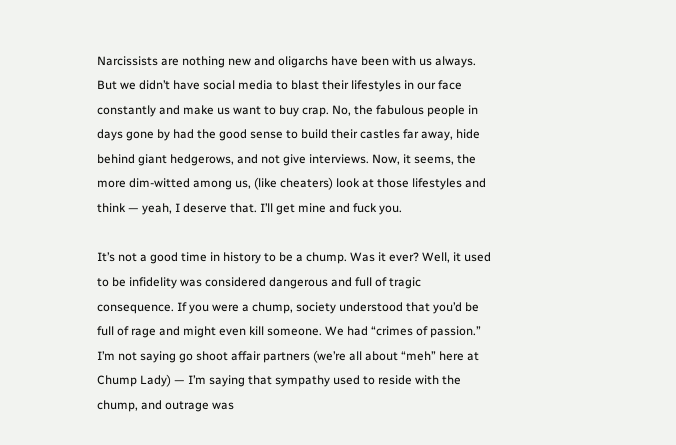Narcissists are nothing new and oligarchs have been with us always. But we didn’t have social media to blast their lifestyles in our face constantly and make us want to buy crap. No, the fabulous people in days gone by had the good sense to build their castles far away, hide behind giant hedgerows, and not give interviews. Now, it seems, the more dim-witted among us, (like cheaters) look at those lifestyles and think — yeah, I deserve that. I’ll get mine and fuck you.

It’s not a good time in history to be a chump. Was it ever? Well, it used to be infidelity was considered dangerous and full of tragic consequence. If you were a chump, society understood that you’d be full of rage and might even kill someone. We had “crimes of passion.” I’m not saying go shoot affair partners (we’re all about “meh” here at Chump Lady) — I’m saying that sympathy used to reside with the chump, and outrage was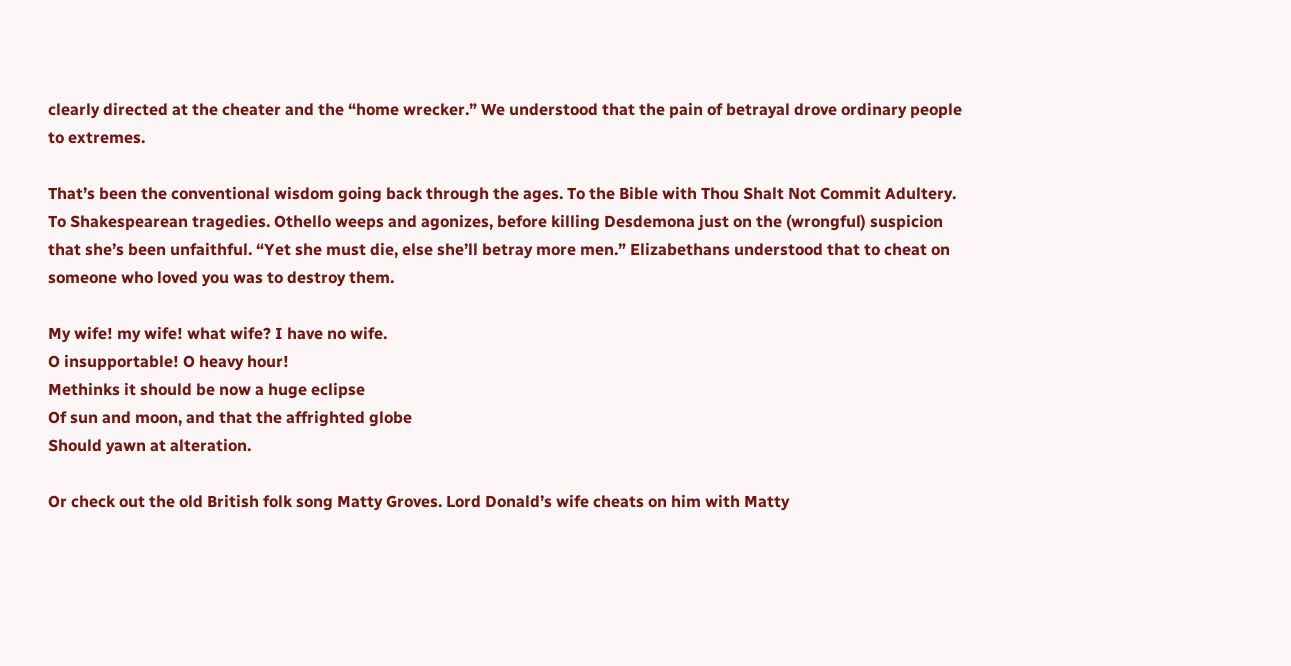clearly directed at the cheater and the “home wrecker.” We understood that the pain of betrayal drove ordinary people to extremes.

That’s been the conventional wisdom going back through the ages. To the Bible with Thou Shalt Not Commit Adultery. To Shakespearean tragedies. Othello weeps and agonizes, before killing Desdemona just on the (wrongful) suspicion that she’s been unfaithful. “Yet she must die, else she’ll betray more men.” Elizabethans understood that to cheat on someone who loved you was to destroy them.

My wife! my wife! what wife? I have no wife.
O insupportable! O heavy hour!
Methinks it should be now a huge eclipse
Of sun and moon, and that the affrighted globe
Should yawn at alteration.

Or check out the old British folk song Matty Groves. Lord Donald’s wife cheats on him with Matty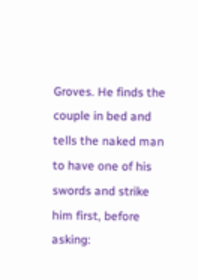Groves. He finds the couple in bed and tells the naked man to have one of his swords and strike him first, before asking: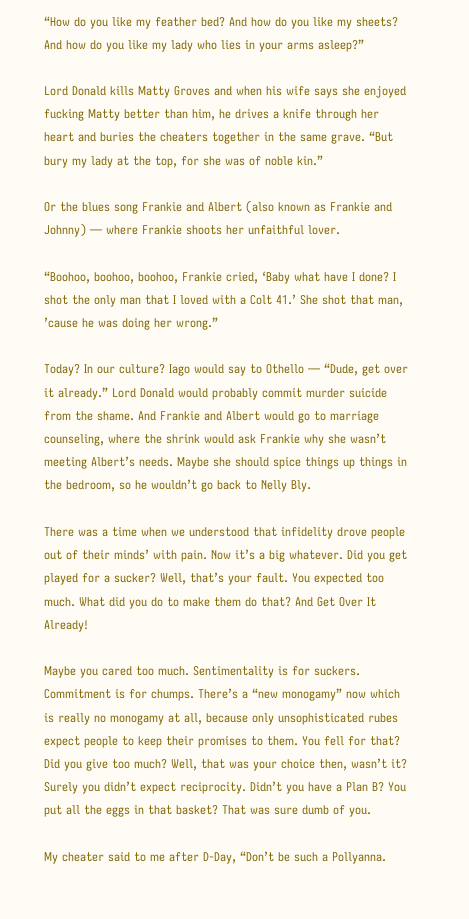“How do you like my feather bed? And how do you like my sheets? And how do you like my lady who lies in your arms asleep?”

Lord Donald kills Matty Groves and when his wife says she enjoyed fucking Matty better than him, he drives a knife through her heart and buries the cheaters together in the same grave. “But bury my lady at the top, for she was of noble kin.”

Or the blues song Frankie and Albert (also known as Frankie and Johnny) — where Frankie shoots her unfaithful lover.

“Boohoo, boohoo, boohoo, Frankie cried, ‘Baby what have I done? I shot the only man that I loved with a Colt 41.’ She shot that man, ’cause he was doing her wrong.”

Today? In our culture? Iago would say to Othello — “Dude, get over it already.” Lord Donald would probably commit murder suicide from the shame. And Frankie and Albert would go to marriage counseling, where the shrink would ask Frankie why she wasn’t meeting Albert’s needs. Maybe she should spice things up things in the bedroom, so he wouldn’t go back to Nelly Bly.

There was a time when we understood that infidelity drove people out of their minds’ with pain. Now it’s a big whatever. Did you get played for a sucker? Well, that’s your fault. You expected too much. What did you do to make them do that? And Get Over It Already!

Maybe you cared too much. Sentimentality is for suckers. Commitment is for chumps. There’s a “new monogamy” now which is really no monogamy at all, because only unsophisticated rubes expect people to keep their promises to them. You fell for that? Did you give too much? Well, that was your choice then, wasn’t it? Surely you didn’t expect reciprocity. Didn’t you have a Plan B? You put all the eggs in that basket? That was sure dumb of you.

My cheater said to me after D-Day, “Don’t be such a Pollyanna.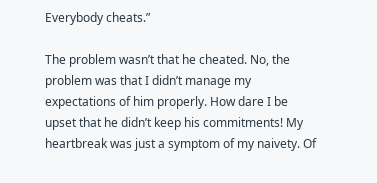Everybody cheats.”

The problem wasn’t that he cheated. No, the problem was that I didn’t manage my expectations of him properly. How dare I be upset that he didn’t keep his commitments! My heartbreak was just a symptom of my naivety. Of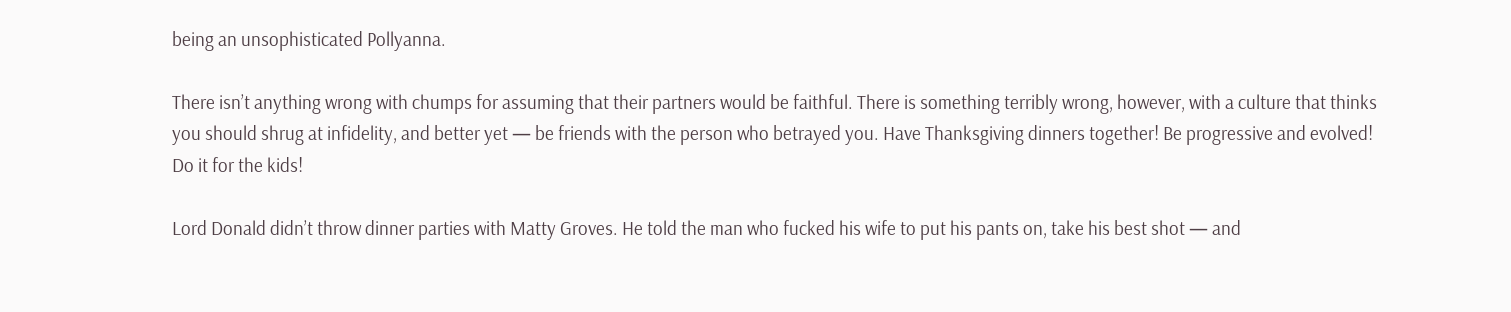being an unsophisticated Pollyanna.

There isn’t anything wrong with chumps for assuming that their partners would be faithful. There is something terribly wrong, however, with a culture that thinks you should shrug at infidelity, and better yet — be friends with the person who betrayed you. Have Thanksgiving dinners together! Be progressive and evolved! Do it for the kids!

Lord Donald didn’t throw dinner parties with Matty Groves. He told the man who fucked his wife to put his pants on, take his best shot — and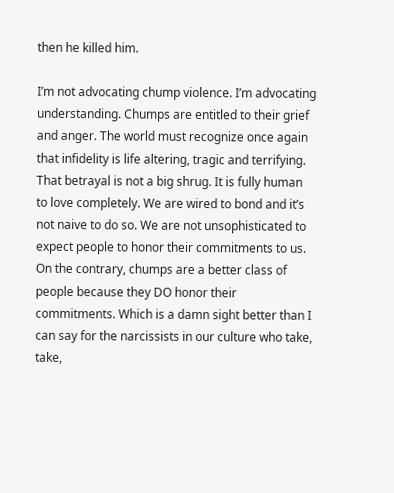then he killed him.

I’m not advocating chump violence. I’m advocating understanding. Chumps are entitled to their grief and anger. The world must recognize once again that infidelity is life altering, tragic and terrifying. That betrayal is not a big shrug. It is fully human to love completely. We are wired to bond and it’s not naive to do so. We are not unsophisticated to expect people to honor their commitments to us. On the contrary, chumps are a better class of people because they DO honor their commitments. Which is a damn sight better than I can say for the narcissists in our culture who take, take,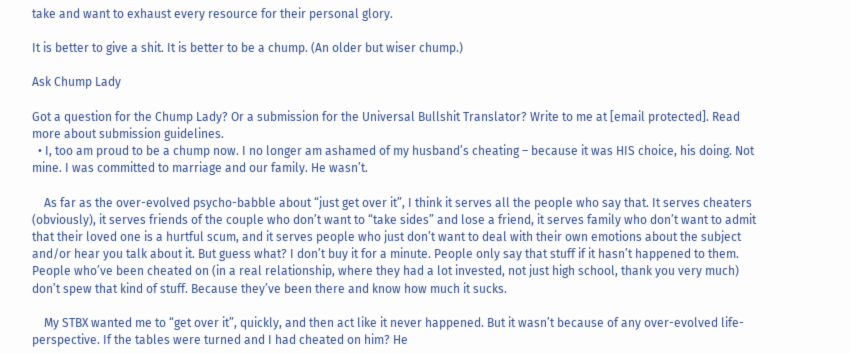take and want to exhaust every resource for their personal glory.

It is better to give a shit. It is better to be a chump. (An older but wiser chump.)

Ask Chump Lady

Got a question for the Chump Lady? Or a submission for the Universal Bullshit Translator? Write to me at [email protected]. Read more about submission guidelines.
  • I, too am proud to be a chump now. I no longer am ashamed of my husband’s cheating – because it was HIS choice, his doing. Not mine. I was committed to marriage and our family. He wasn’t.

    As far as the over-evolved psycho-babble about “just get over it”, I think it serves all the people who say that. It serves cheaters (obviously), it serves friends of the couple who don’t want to “take sides” and lose a friend, it serves family who don’t want to admit that their loved one is a hurtful scum, and it serves people who just don’t want to deal with their own emotions about the subject and/or hear you talk about it. But guess what? I don’t buy it for a minute. People only say that stuff if it hasn’t happened to them. People who’ve been cheated on (in a real relationship, where they had a lot invested, not just high school, thank you very much) don’t spew that kind of stuff. Because they’ve been there and know how much it sucks.

    My STBX wanted me to “get over it”, quickly, and then act like it never happened. But it wasn’t because of any over-evolved life-perspective. If the tables were turned and I had cheated on him? He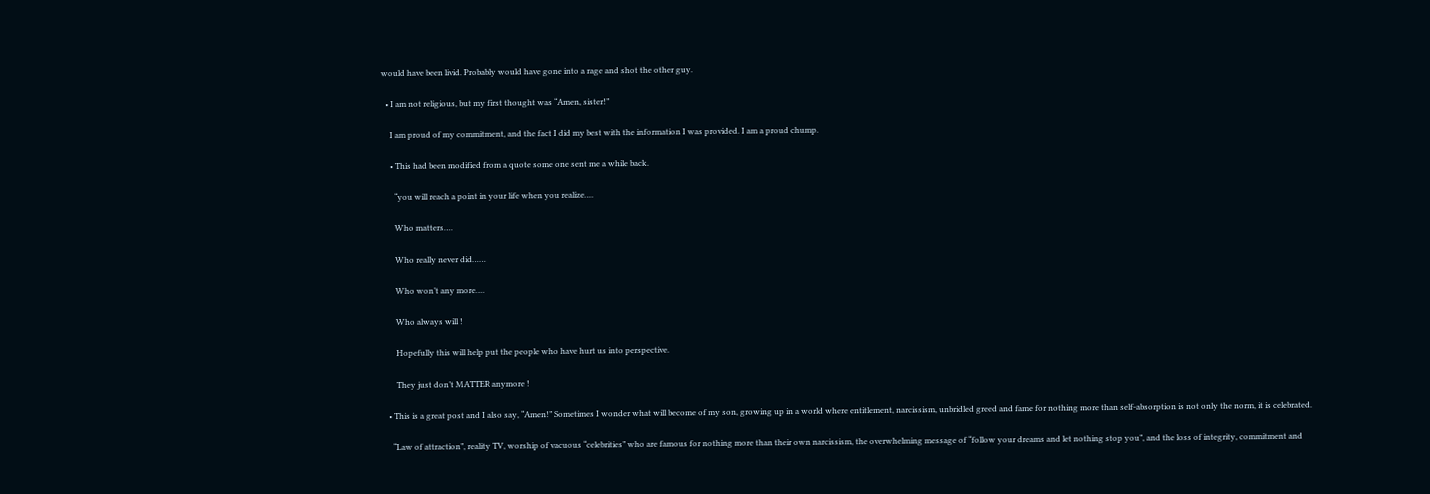would have been livid. Probably would have gone into a rage and shot the other guy.

  • I am not religious, but my first thought was “Amen, sister!”

    I am proud of my commitment, and the fact I did my best with the information I was provided. I am a proud chump.

    • This had been modified from a quote some one sent me a while back.

      “you will reach a point in your life when you realize….

      Who matters….

      Who really never did……

      Who won’t any more….

      Who always will !

      Hopefully this will help put the people who have hurt us into perspective.

      They just don’t MATTER anymore !

  • This is a great post and I also say, “Amen!” Sometimes I wonder what will become of my son, growing up in a world where entitlement, narcissism, unbridled greed and fame for nothing more than self-absorption is not only the norm, it is celebrated.

    “Law of attraction”, reality TV, worship of vacuous “celebrities” who are famous for nothing more than their own narcissism, the overwhelming message of “follow your dreams and let nothing stop you”, and the loss of integrity, commitment and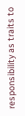responsibility as traits to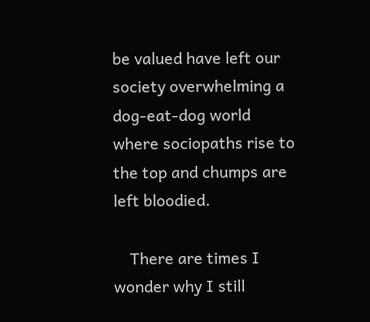be valued have left our society overwhelming a dog-eat-dog world where sociopaths rise to the top and chumps are left bloodied.

    There are times I wonder why I still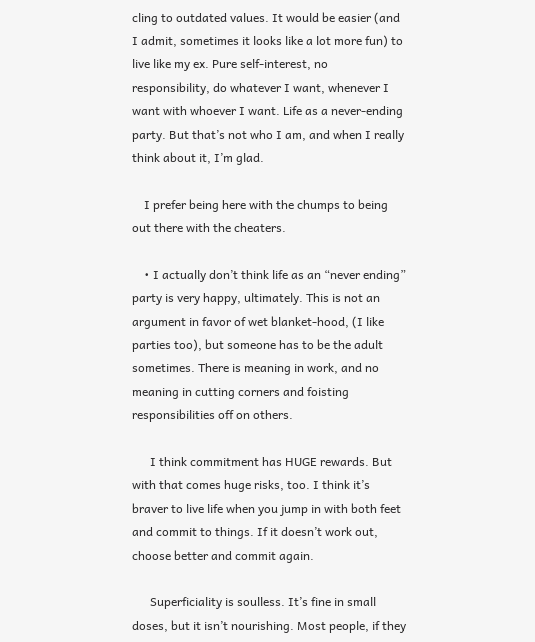cling to outdated values. It would be easier (and I admit, sometimes it looks like a lot more fun) to live like my ex. Pure self-interest, no responsibility, do whatever I want, whenever I want with whoever I want. Life as a never-ending party. But that’s not who I am, and when I really think about it, I’m glad.

    I prefer being here with the chumps to being out there with the cheaters.

    • I actually don’t think life as an “never ending” party is very happy, ultimately. This is not an argument in favor of wet blanket-hood, (I like parties too), but someone has to be the adult sometimes. There is meaning in work, and no meaning in cutting corners and foisting responsibilities off on others.

      I think commitment has HUGE rewards. But with that comes huge risks, too. I think it’s braver to live life when you jump in with both feet and commit to things. If it doesn’t work out, choose better and commit again.

      Superficiality is soulless. It’s fine in small doses, but it isn’t nourishing. Most people, if they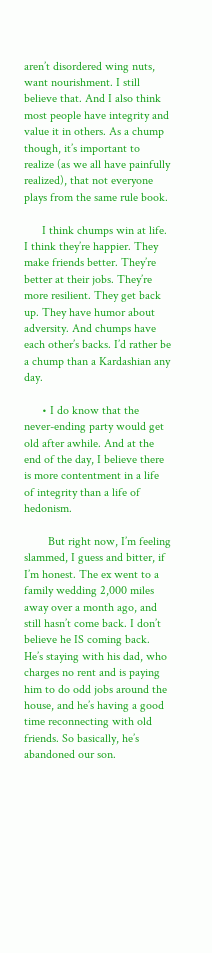aren’t disordered wing nuts, want nourishment. I still believe that. And I also think most people have integrity and value it in others. As a chump though, it’s important to realize (as we all have painfully realized), that not everyone plays from the same rule book.

      I think chumps win at life. I think they’re happier. They make friends better. They’re better at their jobs. They’re more resilient. They get back up. They have humor about adversity. And chumps have each other’s backs. I’d rather be a chump than a Kardashian any day.

      • I do know that the never-ending party would get old after awhile. And at the end of the day, I believe there is more contentment in a life of integrity than a life of hedonism.

        But right now, I’m feeling slammed, I guess and bitter, if I’m honest. The ex went to a family wedding 2,000 miles away over a month ago, and still hasn’t come back. I don’t believe he IS coming back. He’s staying with his dad, who charges no rent and is paying him to do odd jobs around the house, and he’s having a good time reconnecting with old friends. So basically, he’s abandoned our son.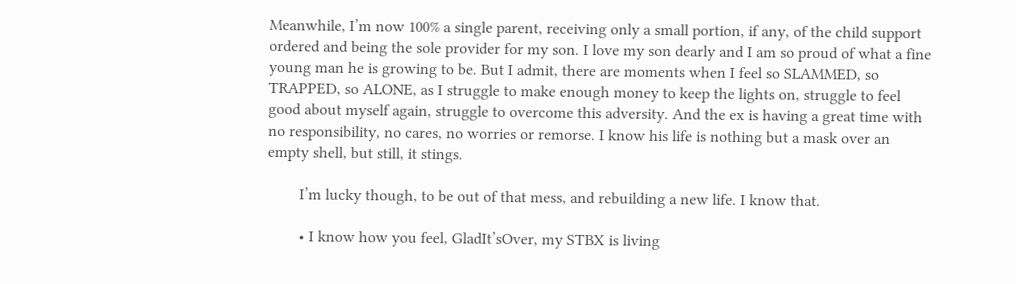Meanwhile, I’m now 100% a single parent, receiving only a small portion, if any, of the child support ordered and being the sole provider for my son. I love my son dearly and I am so proud of what a fine young man he is growing to be. But I admit, there are moments when I feel so SLAMMED, so TRAPPED, so ALONE, as I struggle to make enough money to keep the lights on, struggle to feel good about myself again, struggle to overcome this adversity. And the ex is having a great time with no responsibility, no cares, no worries or remorse. I know his life is nothing but a mask over an empty shell, but still, it stings.

        I’m lucky though, to be out of that mess, and rebuilding a new life. I know that.

        • I know how you feel, GladIt’sOver, my STBX is living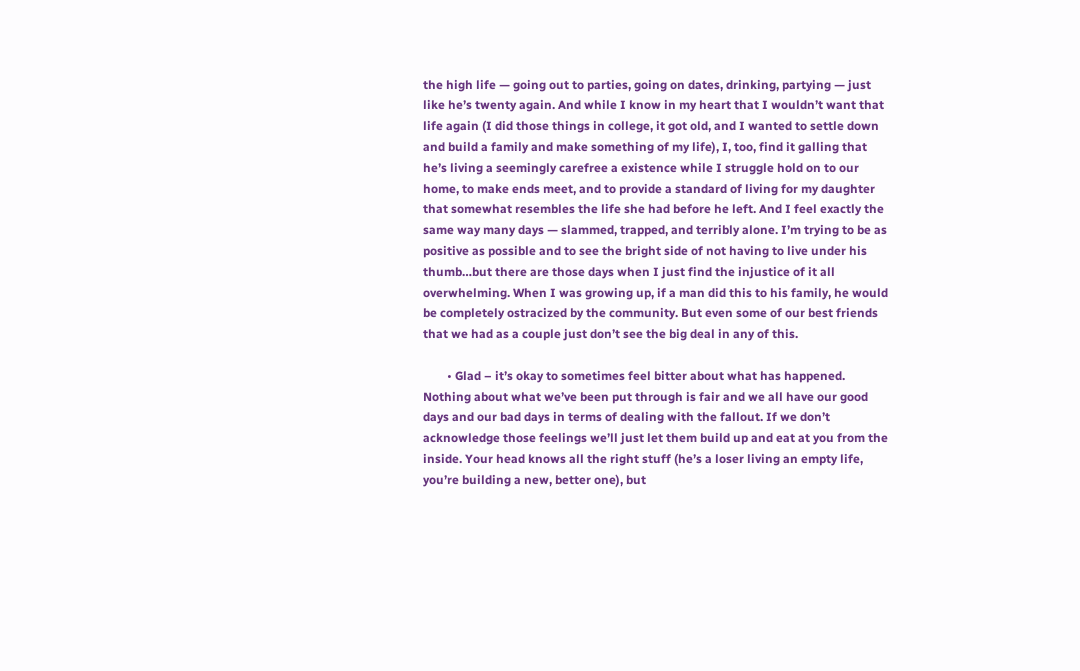the high life — going out to parties, going on dates, drinking, partying — just like he’s twenty again. And while I know in my heart that I wouldn’t want that life again (I did those things in college, it got old, and I wanted to settle down and build a family and make something of my life), I, too, find it galling that he’s living a seemingly carefree a existence while I struggle hold on to our home, to make ends meet, and to provide a standard of living for my daughter that somewhat resembles the life she had before he left. And I feel exactly the same way many days — slammed, trapped, and terribly alone. I’m trying to be as positive as possible and to see the bright side of not having to live under his thumb…but there are those days when I just find the injustice of it all overwhelming. When I was growing up, if a man did this to his family, he would be completely ostracized by the community. But even some of our best friends that we had as a couple just don’t see the big deal in any of this.

        • Glad – it’s okay to sometimes feel bitter about what has happened. Nothing about what we’ve been put through is fair and we all have our good days and our bad days in terms of dealing with the fallout. If we don’t acknowledge those feelings we’ll just let them build up and eat at you from the inside. Your head knows all the right stuff (he’s a loser living an empty life, you’re building a new, better one), but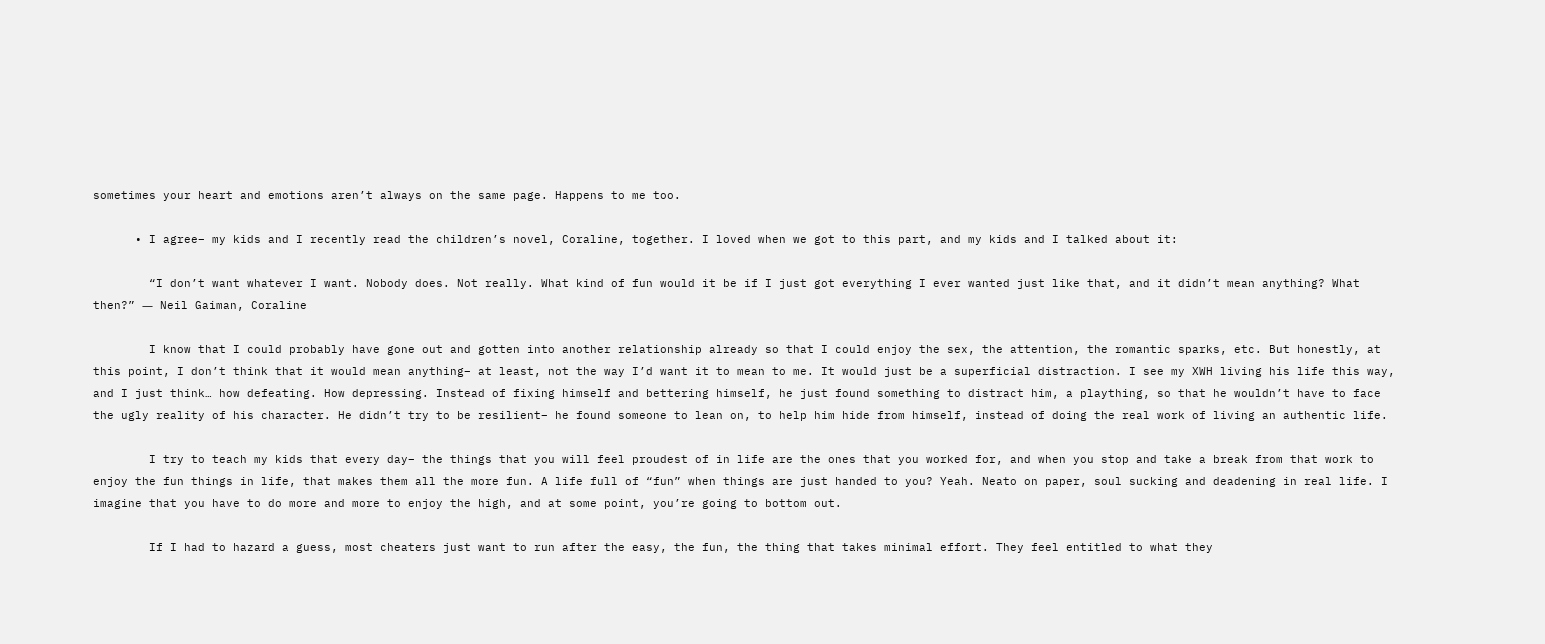sometimes your heart and emotions aren’t always on the same page. Happens to me too.

      • I agree– my kids and I recently read the children’s novel, Coraline, together. I loved when we got to this part, and my kids and I talked about it:

        “I don’t want whatever I want. Nobody does. Not really. What kind of fun would it be if I just got everything I ever wanted just like that, and it didn’t mean anything? What then?” ― Neil Gaiman, Coraline

        I know that I could probably have gone out and gotten into another relationship already so that I could enjoy the sex, the attention, the romantic sparks, etc. But honestly, at this point, I don’t think that it would mean anything– at least, not the way I’d want it to mean to me. It would just be a superficial distraction. I see my XWH living his life this way, and I just think… how defeating. How depressing. Instead of fixing himself and bettering himself, he just found something to distract him, a plaything, so that he wouldn’t have to face the ugly reality of his character. He didn’t try to be resilient– he found someone to lean on, to help him hide from himself, instead of doing the real work of living an authentic life.

        I try to teach my kids that every day– the things that you will feel proudest of in life are the ones that you worked for, and when you stop and take a break from that work to enjoy the fun things in life, that makes them all the more fun. A life full of “fun” when things are just handed to you? Yeah. Neato on paper, soul sucking and deadening in real life. I imagine that you have to do more and more to enjoy the high, and at some point, you’re going to bottom out.

        If I had to hazard a guess, most cheaters just want to run after the easy, the fun, the thing that takes minimal effort. They feel entitled to what they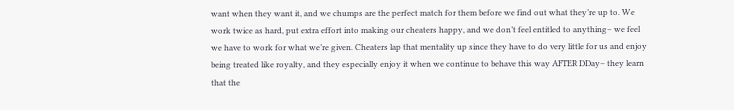want when they want it, and we chumps are the perfect match for them before we find out what they’re up to. We work twice as hard, put extra effort into making our cheaters happy, and we don’t feel entitled to anything– we feel we have to work for what we’re given. Cheaters lap that mentality up since they have to do very little for us and enjoy being treated like royalty, and they especially enjoy it when we continue to behave this way AFTER DDay– they learn that the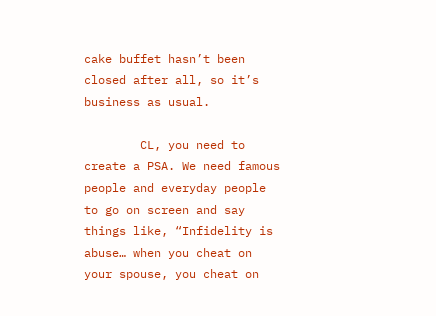cake buffet hasn’t been closed after all, so it’s business as usual.

        CL, you need to create a PSA. We need famous people and everyday people to go on screen and say things like, “Infidelity is abuse… when you cheat on your spouse, you cheat on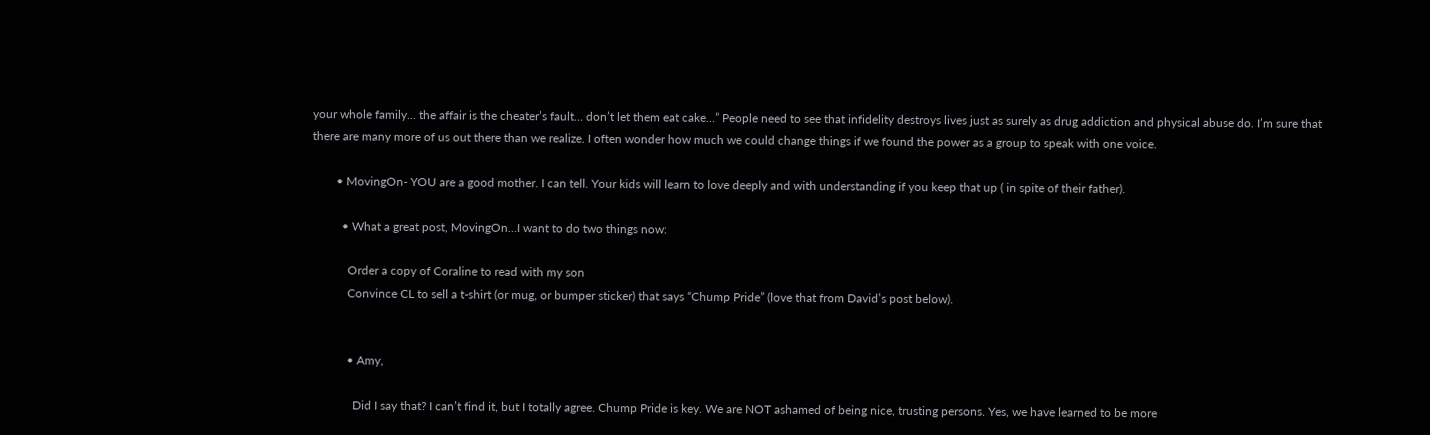your whole family… the affair is the cheater’s fault… don’t let them eat cake…” People need to see that infidelity destroys lives just as surely as drug addiction and physical abuse do. I’m sure that there are many more of us out there than we realize. I often wonder how much we could change things if we found the power as a group to speak with one voice.

        • MovingOn- YOU are a good mother. I can tell. Your kids will learn to love deeply and with understanding if you keep that up ( in spite of their father).

          • What a great post, MovingOn…I want to do two things now:

            Order a copy of Coraline to read with my son
            Convince CL to sell a t-shirt (or mug, or bumper sticker) that says “Chump Pride” (love that from David’s post below).


            • Amy,

              Did I say that? I can’t find it, but I totally agree. Chump Pride is key. We are NOT ashamed of being nice, trusting persons. Yes, we have learned to be more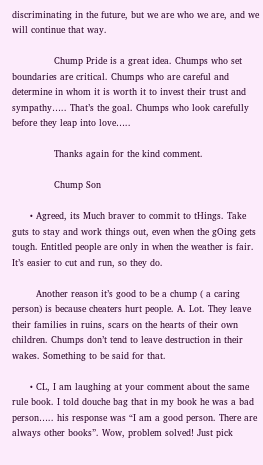discriminating in the future, but we are who we are, and we will continue that way.

              Chump Pride is a great idea. Chumps who set boundaries are critical. Chumps who are careful and determine in whom it is worth it to invest their trust and sympathy….. That’s the goal. Chumps who look carefully before they leap into love…..

              Thanks again for the kind comment.

              Chump Son

      • Agreed, its Much braver to commit to tHings. Take guts to stay and work things out, even when the gOing gets tough. Entitled people are only in when the weather is fair. It’s easier to cut and run, so they do.

        Another reason it’s good to be a chump ( a caring person) is because cheaters hurt people. A. Lot. They leave their families in ruins, scars on the hearts of their own children. Chumps don’t tend to leave destruction in their wakes. Something to be said for that.

      • CL, I am laughing at your comment about the same rule book. I told douche bag that in my book he was a bad person….. his response was “I am a good person. There are always other books”. Wow, problem solved! Just pick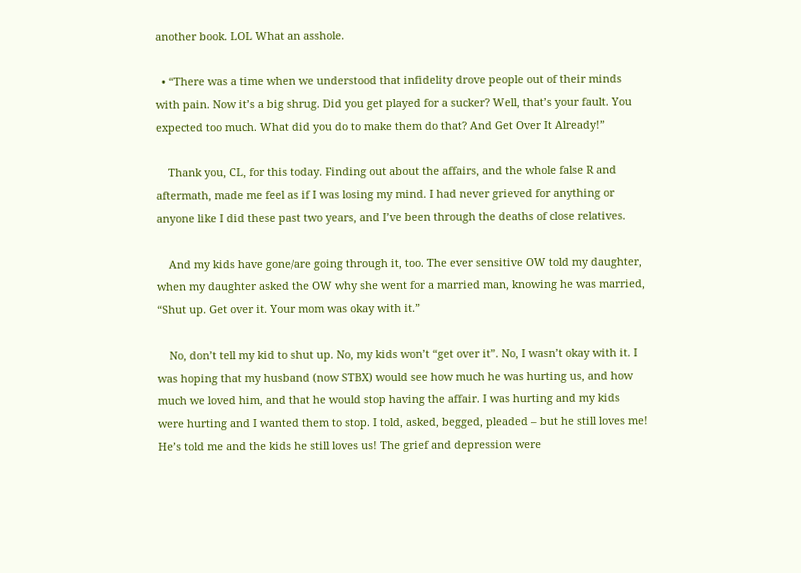another book. LOL What an asshole.

  • “There was a time when we understood that infidelity drove people out of their minds with pain. Now it’s a big shrug. Did you get played for a sucker? Well, that’s your fault. You expected too much. What did you do to make them do that? And Get Over It Already!”

    Thank you, CL, for this today. Finding out about the affairs, and the whole false R and aftermath, made me feel as if I was losing my mind. I had never grieved for anything or anyone like I did these past two years, and I’ve been through the deaths of close relatives.

    And my kids have gone/are going through it, too. The ever sensitive OW told my daughter, when my daughter asked the OW why she went for a married man, knowing he was married, “Shut up. Get over it. Your mom was okay with it.”

    No, don’t tell my kid to shut up. No, my kids won’t “get over it”. No, I wasn’t okay with it. I was hoping that my husband (now STBX) would see how much he was hurting us, and how much we loved him, and that he would stop having the affair. I was hurting and my kids were hurting and I wanted them to stop. I told, asked, begged, pleaded – but he still loves me! He’s told me and the kids he still loves us! The grief and depression were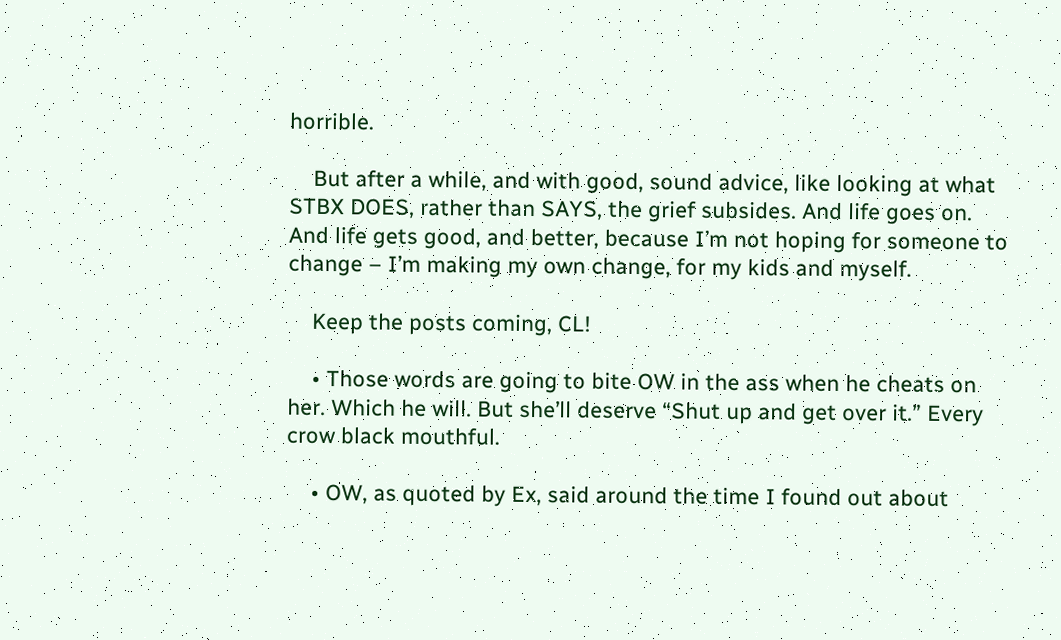horrible.

    But after a while, and with good, sound advice, like looking at what STBX DOES, rather than SAYS, the grief subsides. And life goes on. And life gets good, and better, because I’m not hoping for someone to change – I’m making my own change, for my kids and myself.

    Keep the posts coming, CL!

    • Those words are going to bite OW in the ass when he cheats on her. Which he will. But she’ll deserve “Shut up and get over it.” Every crow black mouthful.

    • OW, as quoted by Ex, said around the time I found out about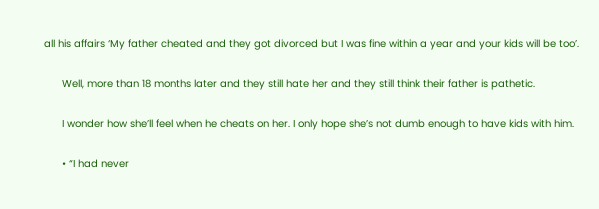all his affairs ‘My father cheated and they got divorced but I was fine within a year and your kids will be too’.

      Well, more than 18 months later and they still hate her and they still think their father is pathetic.

      I wonder how she’ll feel when he cheats on her. I only hope she’s not dumb enough to have kids with him.

      • “I had never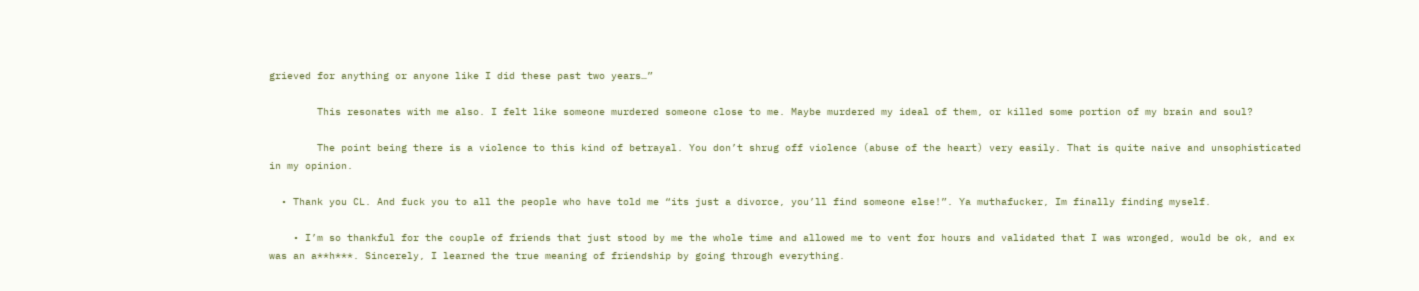grieved for anything or anyone like I did these past two years…”

        This resonates with me also. I felt like someone murdered someone close to me. Maybe murdered my ideal of them, or killed some portion of my brain and soul?

        The point being there is a violence to this kind of betrayal. You don’t shrug off violence (abuse of the heart) very easily. That is quite naive and unsophisticated in my opinion.

  • Thank you CL. And fuck you to all the people who have told me “its just a divorce, you’ll find someone else!”. Ya muthafucker, Im finally finding myself.

    • I’m so thankful for the couple of friends that just stood by me the whole time and allowed me to vent for hours and validated that I was wronged, would be ok, and ex was an a**h***. Sincerely, I learned the true meaning of friendship by going through everything.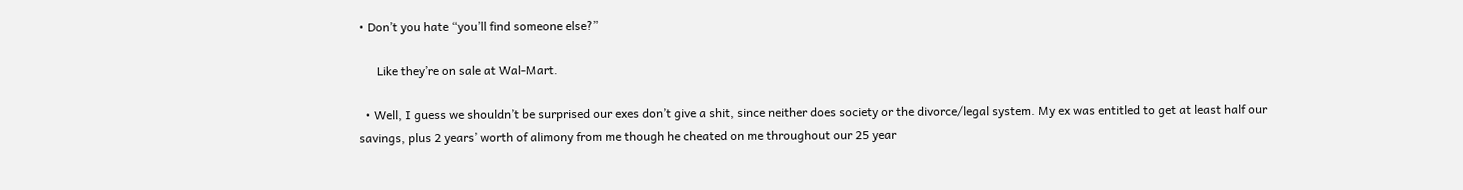• Don’t you hate “you’ll find someone else?”

      Like they’re on sale at Wal-Mart.

  • Well, I guess we shouldn’t be surprised our exes don’t give a shit, since neither does society or the divorce/legal system. My ex was entitled to get at least half our savings, plus 2 years’ worth of alimony from me though he cheated on me throughout our 25 year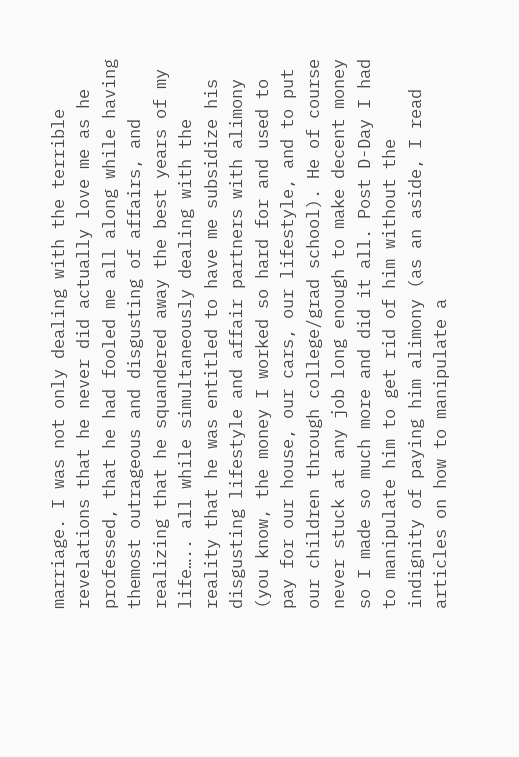marriage. I was not only dealing with the terrible revelations that he never did actually love me as he professed, that he had fooled me all along while having themost outrageous and disgusting of affairs, and realizing that he squandered away the best years of my life….. all while simultaneously dealing with the reality that he was entitled to have me subsidize his disgusting lifestyle and affair partners with alimony (you know, the money I worked so hard for and used to pay for our house, our cars, our lifestyle, and to put our children through college/grad school). He of course never stuck at any job long enough to make decent money so I made so much more and did it all. Post D-Day I had to manipulate him to get rid of him without the indignity of paying him alimony (as an aside, I read articles on how to manipulate a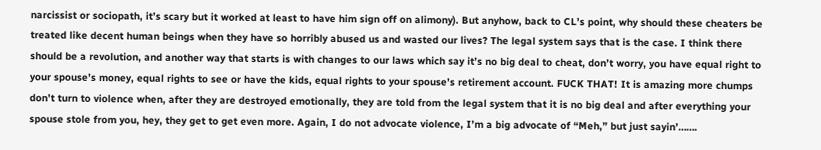narcissist or sociopath, it’s scary but it worked at least to have him sign off on alimony). But anyhow, back to CL’s point, why should these cheaters be treated like decent human beings when they have so horribly abused us and wasted our lives? The legal system says that is the case. I think there should be a revolution, and another way that starts is with changes to our laws which say it’s no big deal to cheat, don’t worry, you have equal right to your spouse’s money, equal rights to see or have the kids, equal rights to your spouse’s retirement account. FUCK THAT! It is amazing more chumps don’t turn to violence when, after they are destroyed emotionally, they are told from the legal system that it is no big deal and after everything your spouse stole from you, hey, they get to get even more. Again, I do not advocate violence, I’m a big advocate of “Meh,” but just sayin’…….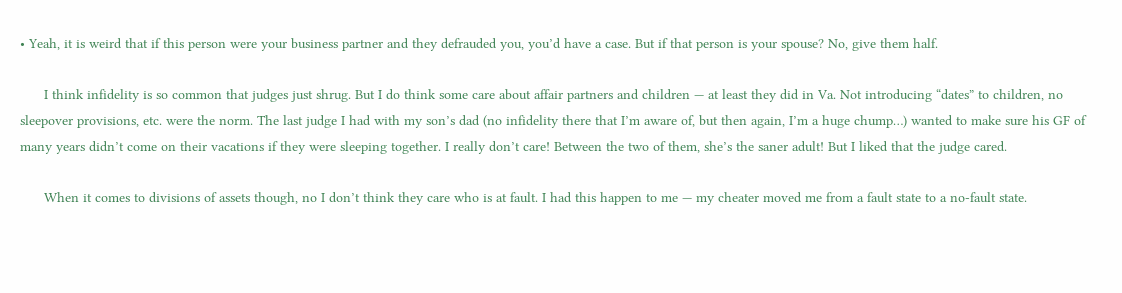• Yeah, it is weird that if this person were your business partner and they defrauded you, you’d have a case. But if that person is your spouse? No, give them half.

      I think infidelity is so common that judges just shrug. But I do think some care about affair partners and children — at least they did in Va. Not introducing “dates” to children, no sleepover provisions, etc. were the norm. The last judge I had with my son’s dad (no infidelity there that I’m aware of, but then again, I’m a huge chump…) wanted to make sure his GF of many years didn’t come on their vacations if they were sleeping together. I really don’t care! Between the two of them, she’s the saner adult! But I liked that the judge cared.

      When it comes to divisions of assets though, no I don’t think they care who is at fault. I had this happen to me — my cheater moved me from a fault state to a no-fault state.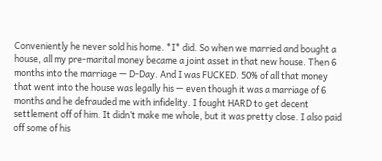Conveniently he never sold his home. *I* did. So when we married and bought a house, all my pre-marital money became a joint asset in that new house. Then 6 months into the marriage — D-Day. And I was FUCKED. 50% of all that money that went into the house was legally his — even though it was a marriage of 6 months and he defrauded me with infidelity. I fought HARD to get decent settlement off of him. It didn’t make me whole, but it was pretty close. I also paid off some of his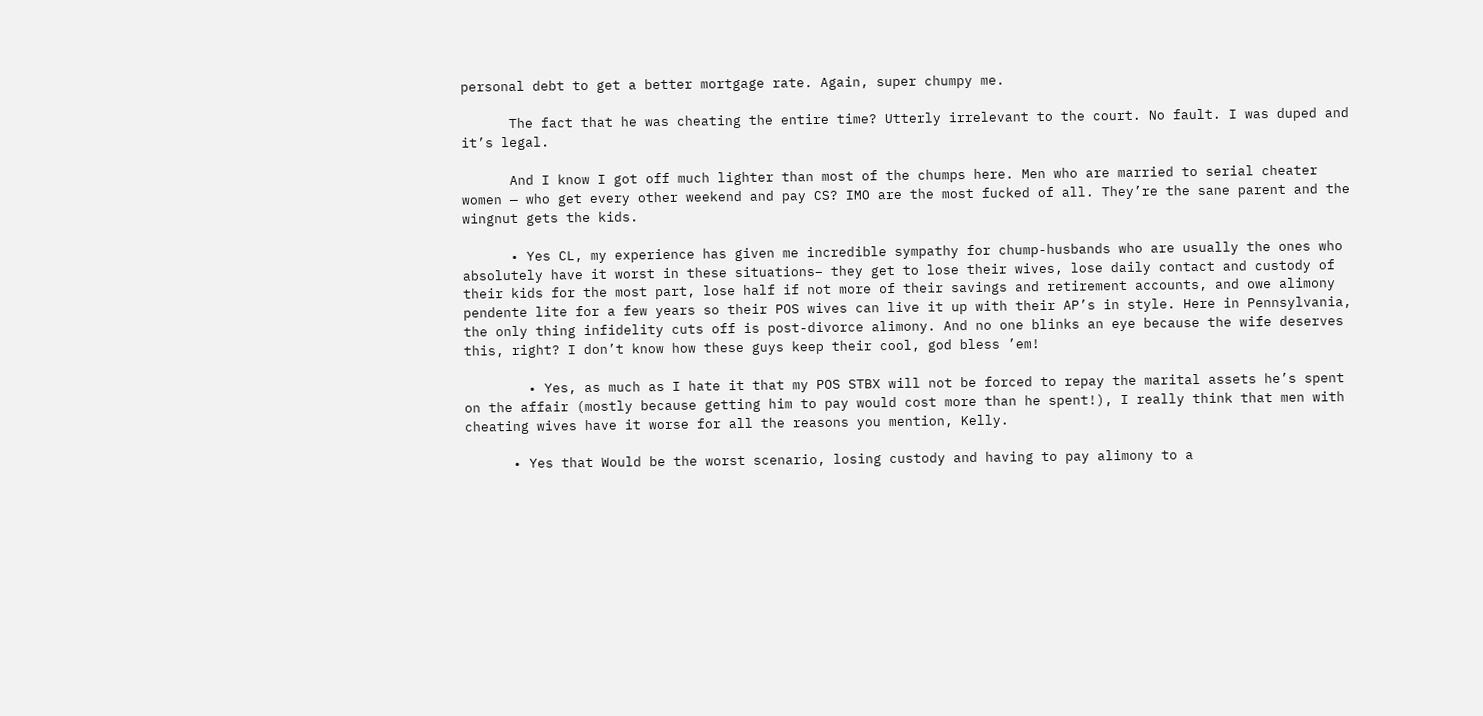personal debt to get a better mortgage rate. Again, super chumpy me.

      The fact that he was cheating the entire time? Utterly irrelevant to the court. No fault. I was duped and it’s legal.

      And I know I got off much lighter than most of the chumps here. Men who are married to serial cheater women — who get every other weekend and pay CS? IMO are the most fucked of all. They’re the sane parent and the wingnut gets the kids.

      • Yes CL, my experience has given me incredible sympathy for chump-husbands who are usually the ones who absolutely have it worst in these situations– they get to lose their wives, lose daily contact and custody of their kids for the most part, lose half if not more of their savings and retirement accounts, and owe alimony pendente lite for a few years so their POS wives can live it up with their AP’s in style. Here in Pennsylvania, the only thing infidelity cuts off is post-divorce alimony. And no one blinks an eye because the wife deserves this, right? I don’t know how these guys keep their cool, god bless ’em!

        • Yes, as much as I hate it that my POS STBX will not be forced to repay the marital assets he’s spent on the affair (mostly because getting him to pay would cost more than he spent!), I really think that men with cheating wives have it worse for all the reasons you mention, Kelly.

      • Yes that Would be the worst scenario, losing custody and having to pay alimony to a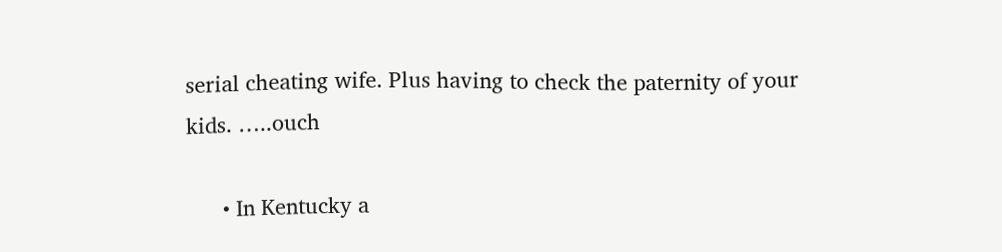serial cheating wife. Plus having to check the paternity of your kids. …..ouch

      • In Kentucky a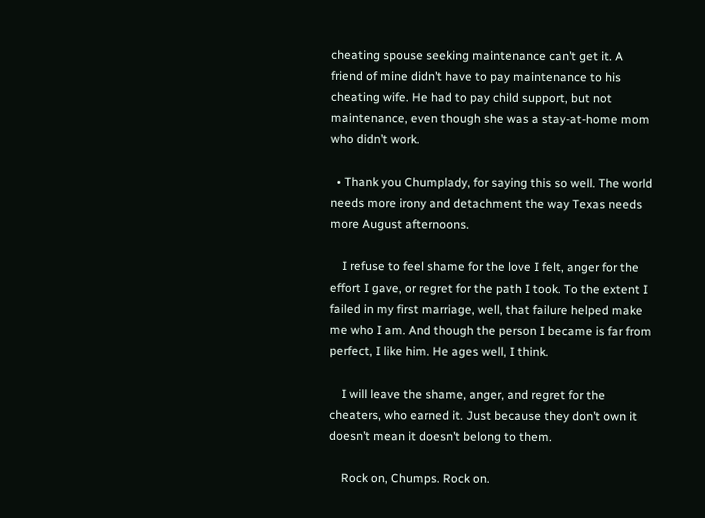cheating spouse seeking maintenance can’t get it. A friend of mine didn’t have to pay maintenance to his cheating wife. He had to pay child support, but not maintenance, even though she was a stay-at-home mom who didn’t work.

  • Thank you Chumplady, for saying this so well. The world needs more irony and detachment the way Texas needs more August afternoons.

    I refuse to feel shame for the love I felt, anger for the effort I gave, or regret for the path I took. To the extent I failed in my first marriage, well, that failure helped make me who I am. And though the person I became is far from perfect, I like him. He ages well, I think.

    I will leave the shame, anger, and regret for the cheaters, who earned it. Just because they don’t own it doesn’t mean it doesn’t belong to them.

    Rock on, Chumps. Rock on.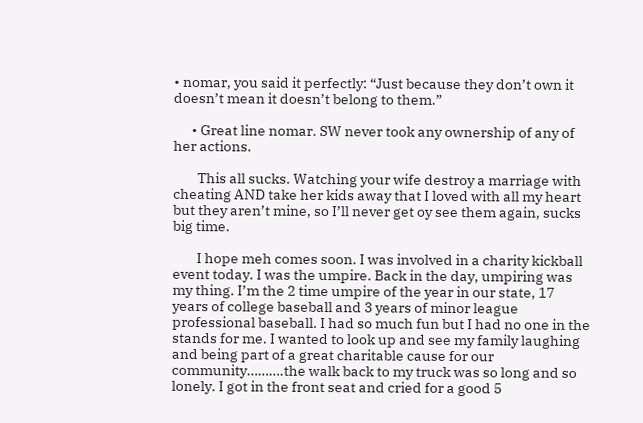• nomar, you said it perfectly: “Just because they don’t own it doesn’t mean it doesn’t belong to them.”

      • Great line nomar. SW never took any ownership of any of her actions.

        This all sucks. Watching your wife destroy a marriage with cheating AND take her kids away that I loved with all my heart but they aren’t mine, so I’ll never get oy see them again, sucks big time.

        I hope meh comes soon. I was involved in a charity kickball event today. I was the umpire. Back in the day, umpiring was my thing. I’m the 2 time umpire of the year in our state, 17 years of college baseball and 3 years of minor league professional baseball. I had so much fun but I had no one in the stands for me. I wanted to look up and see my family laughing and being part of a great charitable cause for our community……….the walk back to my truck was so long and so lonely. I got in the front seat and cried for a good 5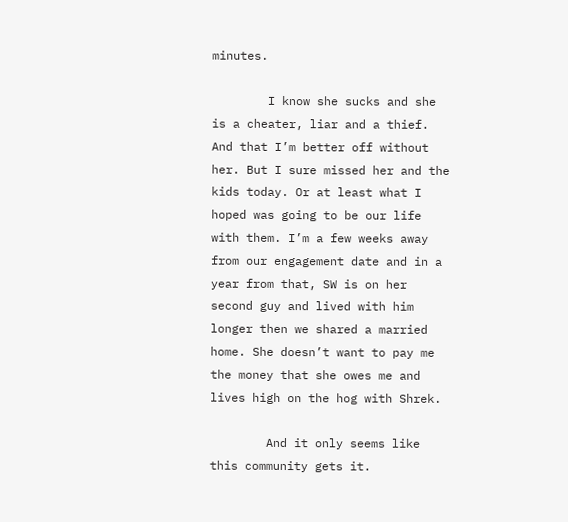minutes.

        I know she sucks and she is a cheater, liar and a thief. And that I’m better off without her. But I sure missed her and the kids today. Or at least what I hoped was going to be our life with them. I’m a few weeks away from our engagement date and in a year from that, SW is on her second guy and lived with him longer then we shared a married home. She doesn’t want to pay me the money that she owes me and lives high on the hog with Shrek.

        And it only seems like this community gets it.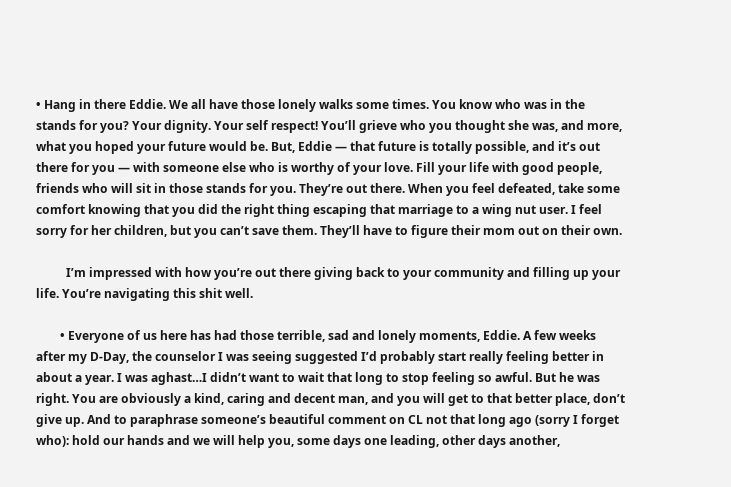• Hang in there Eddie. We all have those lonely walks some times. You know who was in the stands for you? Your dignity. Your self respect! You’ll grieve who you thought she was, and more, what you hoped your future would be. But, Eddie — that future is totally possible, and it’s out there for you — with someone else who is worthy of your love. Fill your life with good people, friends who will sit in those stands for you. They’re out there. When you feel defeated, take some comfort knowing that you did the right thing escaping that marriage to a wing nut user. I feel sorry for her children, but you can’t save them. They’ll have to figure their mom out on their own.

          I’m impressed with how you’re out there giving back to your community and filling up your life. You’re navigating this shit well.

        • Everyone of us here has had those terrible, sad and lonely moments, Eddie. A few weeks after my D-Day, the counselor I was seeing suggested I’d probably start really feeling better in about a year. I was aghast…I didn’t want to wait that long to stop feeling so awful. But he was right. You are obviously a kind, caring and decent man, and you will get to that better place, don’t give up. And to paraphrase someone’s beautiful comment on CL not that long ago (sorry I forget who): hold our hands and we will help you, some days one leading, other days another,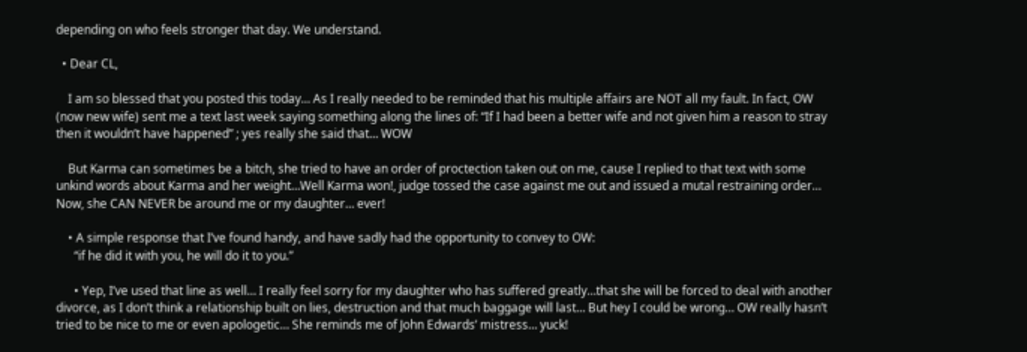depending on who feels stronger that day. We understand.

  • Dear CL,

    I am so blessed that you posted this today… As I really needed to be reminded that his multiple affairs are NOT all my fault. In fact, OW (now new wife) sent me a text last week saying something along the lines of: “If I had been a better wife and not given him a reason to stray then it wouldn’t have happened” ; yes really she said that… WOW

    But Karma can sometimes be a bitch, she tried to have an order of proctection taken out on me, cause I replied to that text with some unkind words about Karma and her weight…Well Karma won!, judge tossed the case against me out and issued a mutal restraining order… Now, she CAN NEVER be around me or my daughter… ever!

    • A simple response that I’ve found handy, and have sadly had the opportunity to convey to OW:
      “if he did it with you, he will do it to you.”

      • Yep, I’ve used that line as well… I really feel sorry for my daughter who has suffered greatly…that she will be forced to deal with another divorce, as I don’t think a relationship built on lies, destruction and that much baggage will last… But hey I could be wrong… OW really hasn’t tried to be nice to me or even apologetic… She reminds me of John Edwards’ mistress… yuck!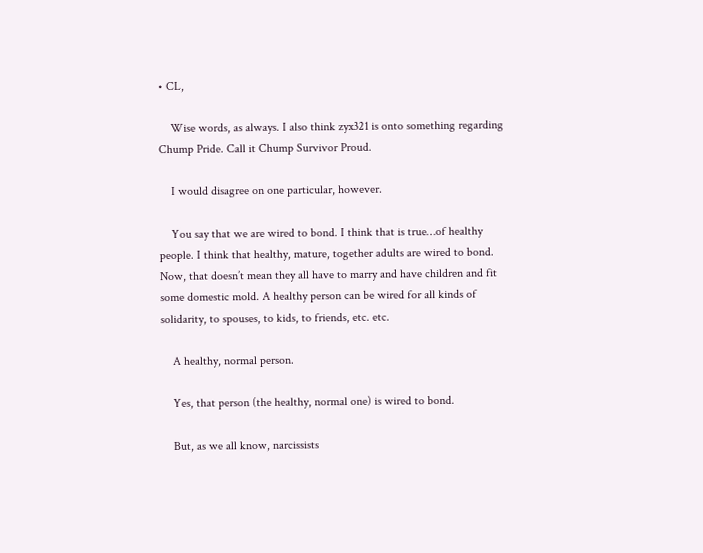• CL,

    Wise words, as always. I also think zyx321 is onto something regarding Chump Pride. Call it Chump Survivor Proud.

    I would disagree on one particular, however.

    You say that we are wired to bond. I think that is true…of healthy people. I think that healthy, mature, together adults are wired to bond. Now, that doesn’t mean they all have to marry and have children and fit some domestic mold. A healthy person can be wired for all kinds of solidarity, to spouses, to kids, to friends, etc. etc.

    A healthy, normal person.

    Yes, that person (the healthy, normal one) is wired to bond.

    But, as we all know, narcissists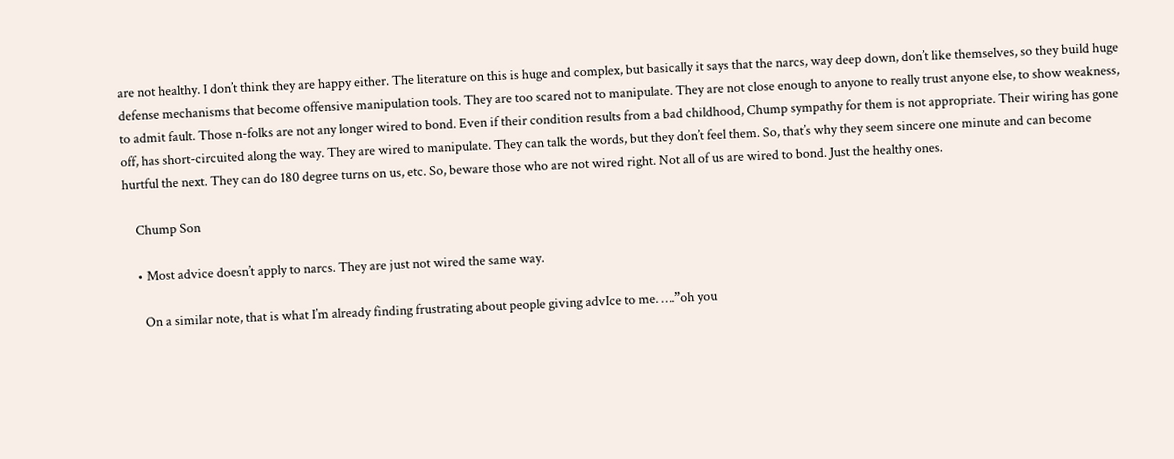are not healthy. I don’t think they are happy either. The literature on this is huge and complex, but basically it says that the narcs, way deep down, don’t like themselves, so they build huge defense mechanisms that become offensive manipulation tools. They are too scared not to manipulate. They are not close enough to anyone to really trust anyone else, to show weakness, to admit fault. Those n-folks are not any longer wired to bond. Even if their condition results from a bad childhood, Chump sympathy for them is not appropriate. Their wiring has gone off, has short-circuited along the way. They are wired to manipulate. They can talk the words, but they don’t feel them. So, that’s why they seem sincere one minute and can become hurtful the next. They can do 180 degree turns on us, etc. So, beware those who are not wired right. Not all of us are wired to bond. Just the healthy ones.

    Chump Son

    • Most advice doesn’t apply to narcs. They are just not wired the same way.

      On a similar note, that is what I’m already finding frustrating about people giving advIce to me. ….”oh you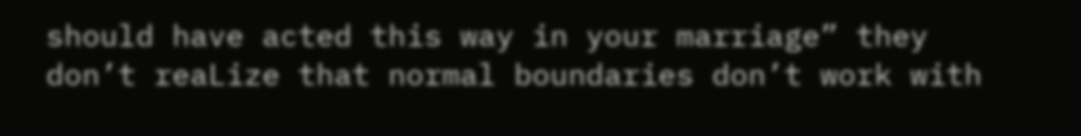should have acted this way in your marriage” they don’t reaLize that normal boundaries don’t work with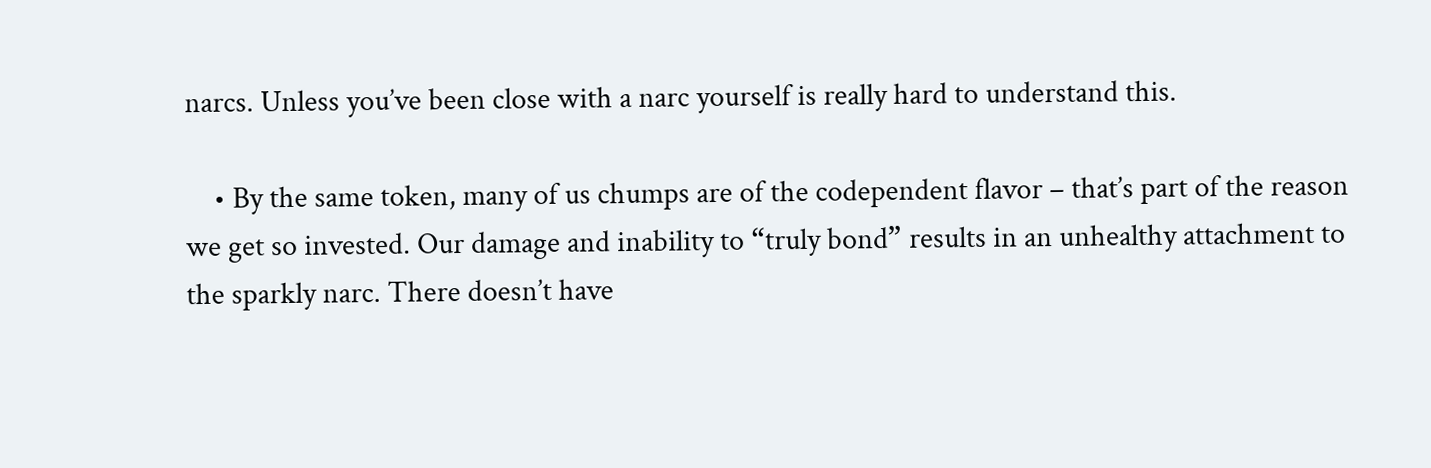narcs. Unless you’ve been close with a narc yourself is really hard to understand this.

    • By the same token, many of us chumps are of the codependent flavor – that’s part of the reason we get so invested. Our damage and inability to “truly bond” results in an unhealthy attachment to the sparkly narc. There doesn’t have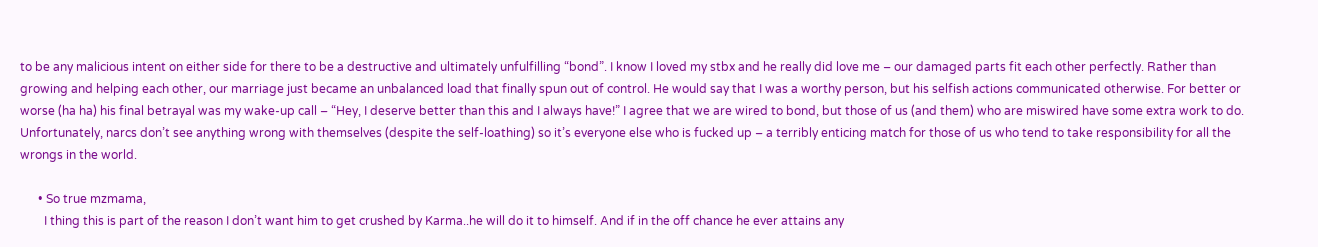to be any malicious intent on either side for there to be a destructive and ultimately unfulfilling “bond”. I know I loved my stbx and he really did love me – our damaged parts fit each other perfectly. Rather than growing and helping each other, our marriage just became an unbalanced load that finally spun out of control. He would say that I was a worthy person, but his selfish actions communicated otherwise. For better or worse (ha ha) his final betrayal was my wake-up call – “Hey, I deserve better than this and I always have!” I agree that we are wired to bond, but those of us (and them) who are miswired have some extra work to do. Unfortunately, narcs don’t see anything wrong with themselves (despite the self-loathing) so it’s everyone else who is fucked up – a terribly enticing match for those of us who tend to take responsibility for all the wrongs in the world.

      • So true mzmama,
        I thing this is part of the reason I don’t want him to get crushed by Karma..he will do it to himself. And if in the off chance he ever attains any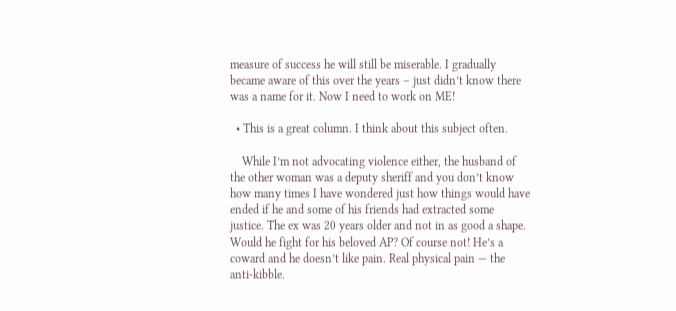measure of success he will still be miserable. I gradually became aware of this over the years – just didn’t know there was a name for it. Now I need to work on ME!

  • This is a great column. I think about this subject often.

    While I’m not advocating violence either, the husband of the other woman was a deputy sheriff and you don’t know how many times I have wondered just how things would have ended if he and some of his friends had extracted some justice. The ex was 20 years older and not in as good a shape. Would he fight for his beloved AP? Of course not! He’s a coward and he doesn’t like pain. Real physical pain — the anti-kibble.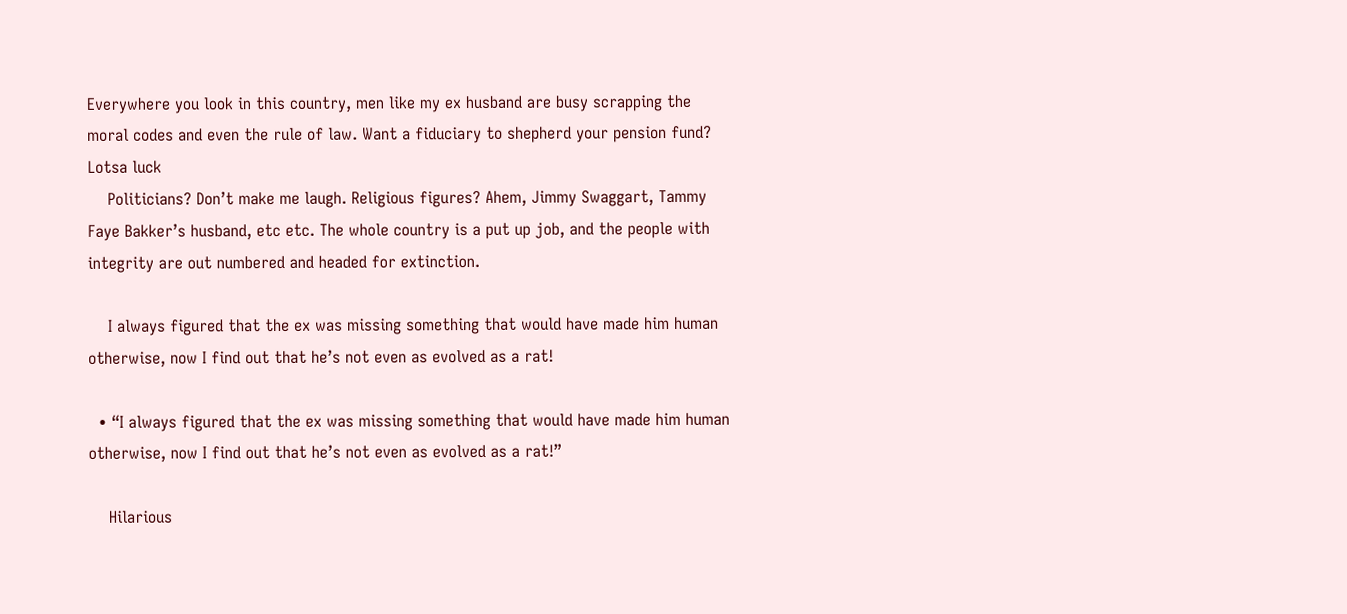Everywhere you look in this country, men like my ex husband are busy scrapping the moral codes and even the rule of law. Want a fiduciary to shepherd your pension fund? Lotsa luck
    Politicians? Don’t make me laugh. Religious figures? Ahem, Jimmy Swaggart, Tammy Faye Bakker’s husband, etc etc. The whole country is a put up job, and the people with integrity are out numbered and headed for extinction.

    I always figured that the ex was missing something that would have made him human otherwise, now I find out that he’s not even as evolved as a rat!

  • “I always figured that the ex was missing something that would have made him human otherwise, now I find out that he’s not even as evolved as a rat!”

    Hilarious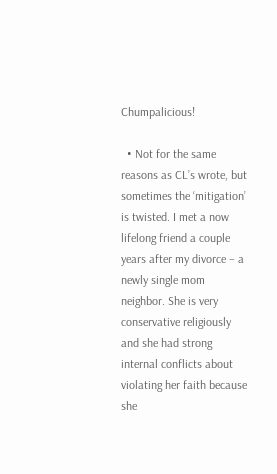Chumpalicious!

  • Not for the same reasons as CL’s wrote, but sometimes the ‘mitigation’ is twisted. I met a now lifelong friend a couple years after my divorce – a newly single mom neighbor. She is very conservative religiously and she had strong internal conflicts about violating her faith because she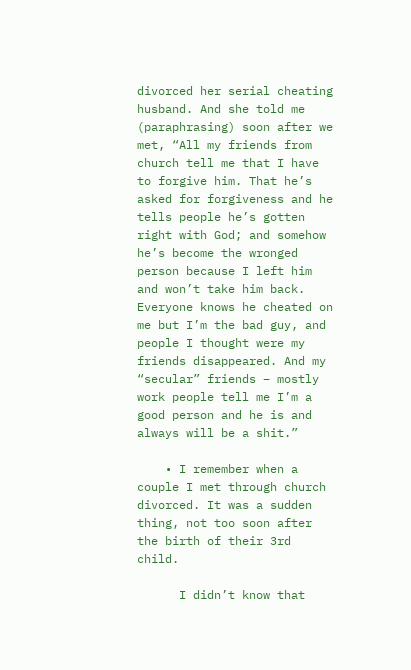divorced her serial cheating husband. And she told me (paraphrasing) soon after we met, “All my friends from church tell me that I have to forgive him. That he’s asked for forgiveness and he tells people he’s gotten right with God; and somehow he’s become the wronged person because I left him and won’t take him back. Everyone knows he cheated on me but I’m the bad guy, and people I thought were my friends disappeared. And my “secular” friends – mostly work people tell me I’m a good person and he is and always will be a shit.”

    • I remember when a couple I met through church divorced. It was a sudden thing, not too soon after the birth of their 3rd child.

      I didn’t know that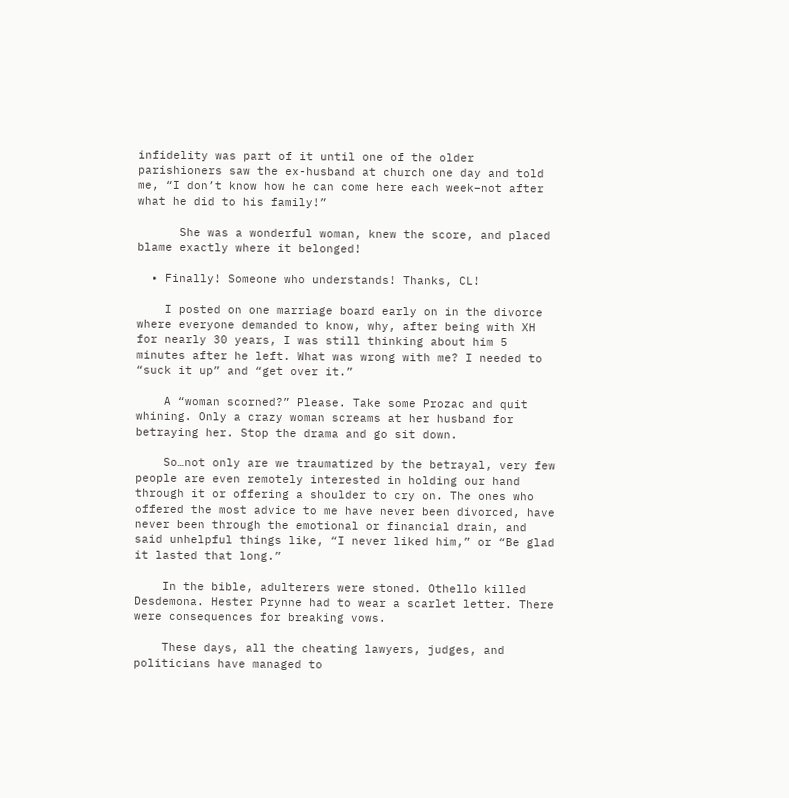infidelity was part of it until one of the older parishioners saw the ex-husband at church one day and told me, “I don’t know how he can come here each week–not after what he did to his family!”

      She was a wonderful woman, knew the score, and placed blame exactly where it belonged!

  • Finally! Someone who understands! Thanks, CL!

    I posted on one marriage board early on in the divorce where everyone demanded to know, why, after being with XH for nearly 30 years, I was still thinking about him 5 minutes after he left. What was wrong with me? I needed to “suck it up” and “get over it.”

    A “woman scorned?” Please. Take some Prozac and quit whining. Only a crazy woman screams at her husband for betraying her. Stop the drama and go sit down.

    So…not only are we traumatized by the betrayal, very few people are even remotely interested in holding our hand through it or offering a shoulder to cry on. The ones who offered the most advice to me have never been divorced, have never been through the emotional or financial drain, and said unhelpful things like, “I never liked him,” or “Be glad it lasted that long.”

    In the bible, adulterers were stoned. Othello killed Desdemona. Hester Prynne had to wear a scarlet letter. There were consequences for breaking vows.

    These days, all the cheating lawyers, judges, and politicians have managed to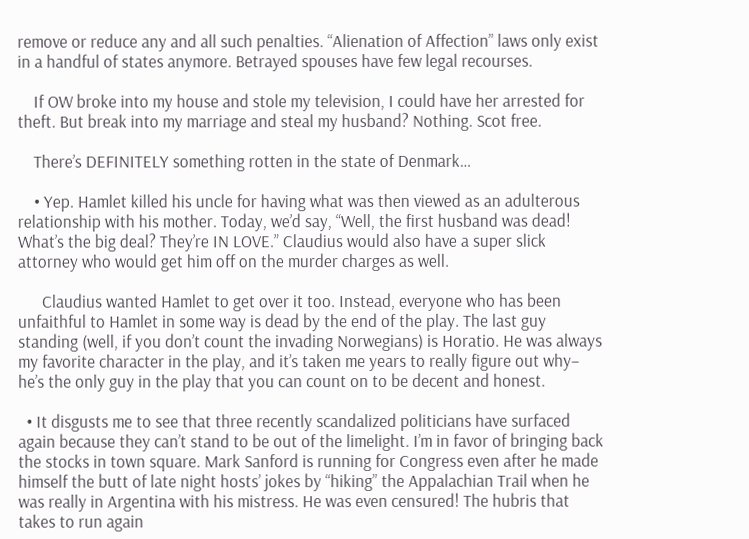remove or reduce any and all such penalties. “Alienation of Affection” laws only exist in a handful of states anymore. Betrayed spouses have few legal recourses.

    If OW broke into my house and stole my television, I could have her arrested for theft. But break into my marriage and steal my husband? Nothing. Scot free.

    There’s DEFINITELY something rotten in the state of Denmark…

    • Yep. Hamlet killed his uncle for having what was then viewed as an adulterous relationship with his mother. Today, we’d say, “Well, the first husband was dead! What’s the big deal? They’re IN LOVE.” Claudius would also have a super slick attorney who would get him off on the murder charges as well.

      Claudius wanted Hamlet to get over it too. Instead, everyone who has been unfaithful to Hamlet in some way is dead by the end of the play. The last guy standing (well, if you don’t count the invading Norwegians) is Horatio. He was always my favorite character in the play, and it’s taken me years to really figure out why– he’s the only guy in the play that you can count on to be decent and honest.

  • It disgusts me to see that three recently scandalized politicians have surfaced again because they can’t stand to be out of the limelight. I’m in favor of bringing back the stocks in town square. Mark Sanford is running for Congress even after he made himself the butt of late night hosts’ jokes by “hiking” the Appalachian Trail when he was really in Argentina with his mistress. He was even censured! The hubris that takes to run again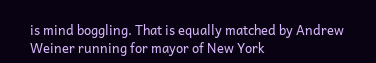is mind boggling. That is equally matched by Andrew Weiner running for mayor of New York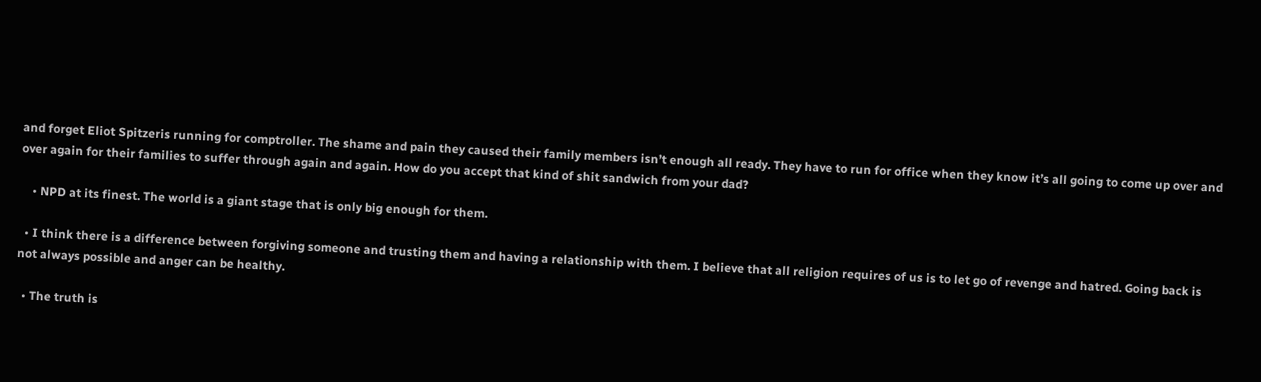and forget Eliot Spitzeris running for comptroller. The shame and pain they caused their family members isn’t enough all ready. They have to run for office when they know it’s all going to come up over and over again for their families to suffer through again and again. How do you accept that kind of shit sandwich from your dad?

    • NPD at its finest. The world is a giant stage that is only big enough for them.

  • I think there is a difference between forgiving someone and trusting them and having a relationship with them. I believe that all religion requires of us is to let go of revenge and hatred. Going back is not always possible and anger can be healthy.

  • The truth is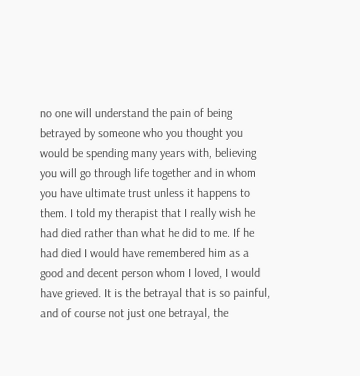no one will understand the pain of being betrayed by someone who you thought you would be spending many years with, believing you will go through life together and in whom you have ultimate trust unless it happens to them. I told my therapist that I really wish he had died rather than what he did to me. If he had died I would have remembered him as a good and decent person whom I loved, I would have grieved. It is the betrayal that is so painful, and of course not just one betrayal, the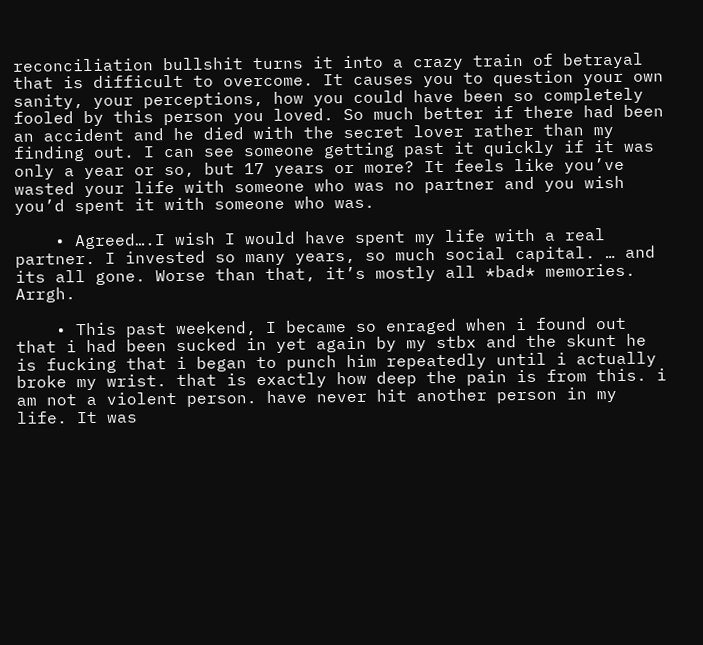reconciliation bullshit turns it into a crazy train of betrayal that is difficult to overcome. It causes you to question your own sanity, your perceptions, how you could have been so completely fooled by this person you loved. So much better if there had been an accident and he died with the secret lover rather than my finding out. I can see someone getting past it quickly if it was only a year or so, but 17 years or more? It feels like you’ve wasted your life with someone who was no partner and you wish you’d spent it with someone who was.

    • Agreed….I wish I would have spent my life with a real partner. I invested so many years, so much social capital. … and its all gone. Worse than that, it’s mostly all *bad* memories. Arrgh.

    • This past weekend, I became so enraged when i found out that i had been sucked in yet again by my stbx and the skunt he is fucking that i began to punch him repeatedly until i actually broke my wrist. that is exactly how deep the pain is from this. i am not a violent person. have never hit another person in my life. It was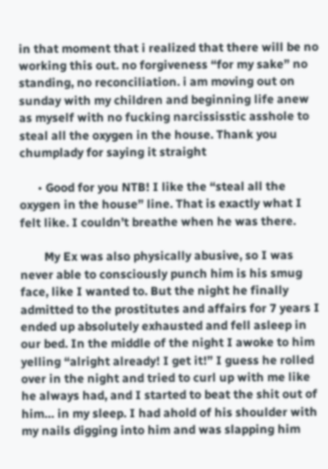in that moment that i realized that there will be no working this out. no forgiveness “for my sake” no standing, no reconciliation. i am moving out on sunday with my children and beginning life anew as myself with no fucking narcississtic asshole to steal all the oxygen in the house. Thank you chumplady for saying it straight

      • Good for you NTB! I like the “steal all the oxygen in the house” line. That is exactly what I felt like. I couldn’t breathe when he was there.

        My Ex was also physically abusive, so I was never able to consciously punch him is his smug face, like I wanted to. But the night he finally admitted to the prostitutes and affairs for 7 years I ended up absolutely exhausted and fell asleep in our bed. In the middle of the night I awoke to him yelling “alright already! I get it!” I guess he rolled over in the night and tried to curl up with me like he always had, and I started to beat the shit out of him… in my sleep. I had ahold of his shoulder with my nails digging into him and was slapping him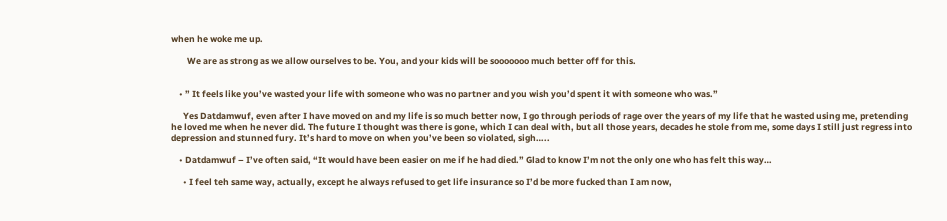when he woke me up.

        We are as strong as we allow ourselves to be. You, and your kids will be sooooooo much better off for this.


    • ” It feels like you’ve wasted your life with someone who was no partner and you wish you’d spent it with someone who was.”

      Yes Datdamwuf, even after I have moved on and my life is so much better now, I go through periods of rage over the years of my life that he wasted using me, pretending he loved me when he never did. The future I thought was there is gone, which I can deal with, but all those years, decades he stole from me, some days I still just regress into depression and stunned fury. It’s hard to move on when you’ve been so violated, sigh…..

    • Datdamwuf – I’ve often said, “It would have been easier on me if he had died.” Glad to know I’m not the only one who has felt this way…

      • I feel teh same way, actually, except he always refused to get life insurance so I’d be more fucked than I am now,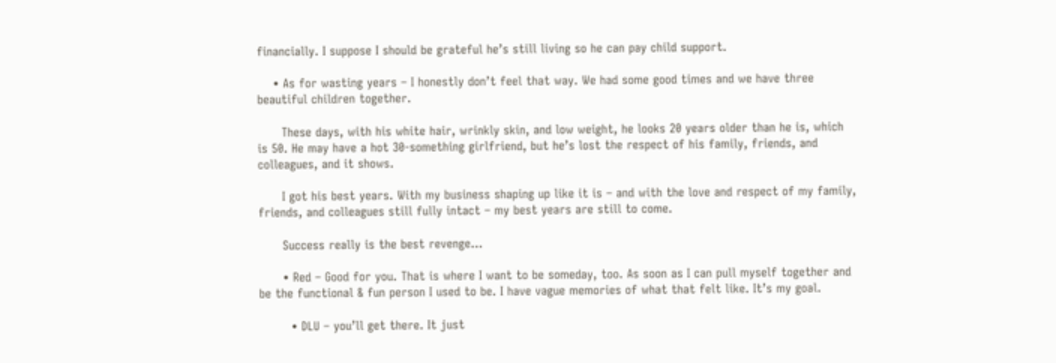financially. I suppose I should be grateful he’s still living so he can pay child support.

    • As for wasting years – I honestly don’t feel that way. We had some good times and we have three beautiful children together.

      These days, with his white hair, wrinkly skin, and low weight, he looks 20 years older than he is, which is 50. He may have a hot 30-something girlfriend, but he’s lost the respect of his family, friends, and colleagues, and it shows.

      I got his best years. With my business shaping up like it is – and with the love and respect of my family, friends, and colleagues still fully intact – my best years are still to come.

      Success really is the best revenge…

      • Red – Good for you. That is where I want to be someday, too. As soon as I can pull myself together and be the functional & fun person I used to be. I have vague memories of what that felt like. It’s my goal.

        • DLU – you’ll get there. It just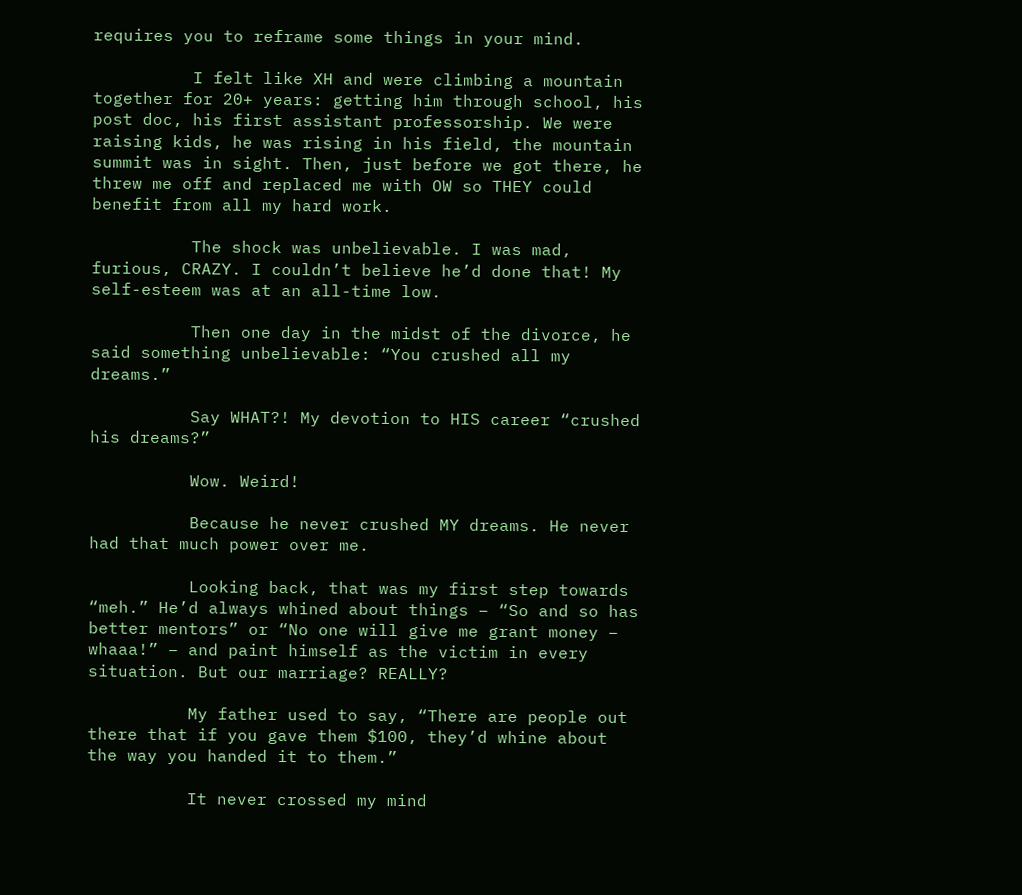requires you to reframe some things in your mind.

          I felt like XH and were climbing a mountain together for 20+ years: getting him through school, his post doc, his first assistant professorship. We were raising kids, he was rising in his field, the mountain summit was in sight. Then, just before we got there, he threw me off and replaced me with OW so THEY could benefit from all my hard work.

          The shock was unbelievable. I was mad, furious, CRAZY. I couldn’t believe he’d done that! My self-esteem was at an all-time low.

          Then one day in the midst of the divorce, he said something unbelievable: “You crushed all my dreams.”

          Say WHAT?! My devotion to HIS career “crushed his dreams?”

          Wow. Weird!

          Because he never crushed MY dreams. He never had that much power over me.

          Looking back, that was my first step towards “meh.” He’d always whined about things – “So and so has better mentors” or “No one will give me grant money – whaaa!” – and paint himself as the victim in every situation. But our marriage? REALLY?

          My father used to say, “There are people out there that if you gave them $100, they’d whine about the way you handed it to them.”

          It never crossed my mind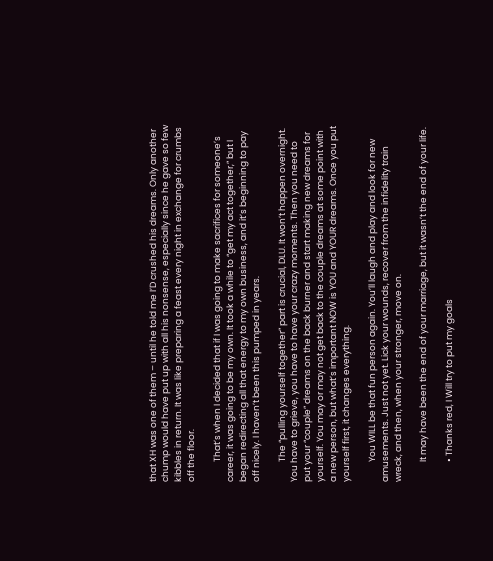that XH was one of them – until he told me I’D crushed his dreams. Only another chump would have put up with all his nonsense, especially since he gave so few kibbles in return. It was like preparing a feast every night in exchange for crumbs off the floor.

          That’s when I decided that if I was going to make sacrifices for someone’s career, it was going to be my own. It took a while to “get my act together,” but I began redirecting all that energy to my own business, and it’s beginning to pay off nicely. I haven’t been this pumped in years.

          The “pulling yourself together” part is crucial, DLU. It won’t happen overnight. You have to grieve, you have to have your crazy moments. Then you need to put your “couple” dreams on the back burner and start making new dreams for yourself. You may or may not get back to the couple dreams at some point with a new person, but what’s important NOW is YOU and YOUR dreams. Once you put yourself first, it changes everything.

          You WILL be that fun person again. You’ll laugh and play and look for new amusements. Just not yet. Lick your wounds, recover from the infidelity train wreck, and then, when your stronger, move on.

          It may have been the end of your marriage, but it wasn’t the end of your life.

          • Thanks red, I Will try to put my goals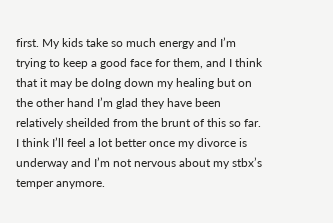first. My kids take so much energy and I’m trying to keep a good face for them, and I think that it may be doIng down my healing but on the other hand I’m glad they have been relatively sheilded from the brunt of this so far. I think I’ll feel a lot better once my divorce is underway and I’m not nervous about my stbx’s temper anymore.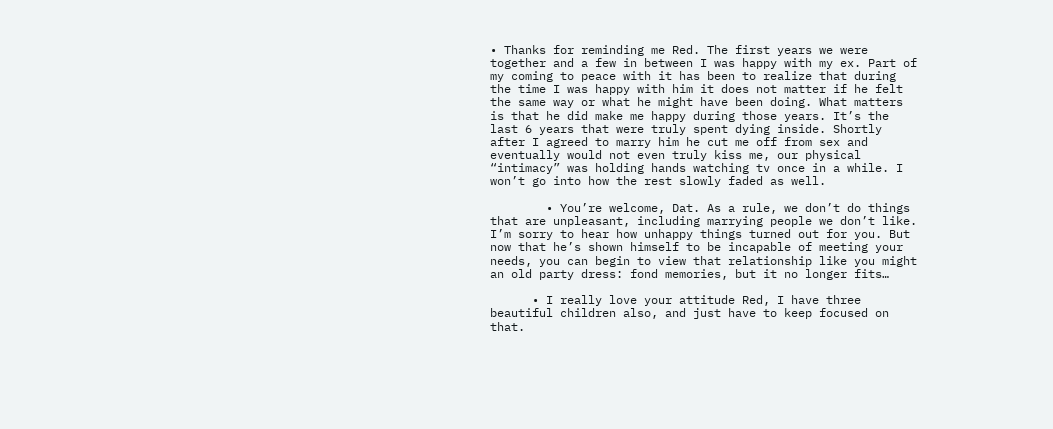• Thanks for reminding me Red. The first years we were together and a few in between I was happy with my ex. Part of my coming to peace with it has been to realize that during the time I was happy with him it does not matter if he felt the same way or what he might have been doing. What matters is that he did make me happy during those years. It’s the last 6 years that were truly spent dying inside. Shortly after I agreed to marry him he cut me off from sex and eventually would not even truly kiss me, our physical “intimacy” was holding hands watching tv once in a while. I won’t go into how the rest slowly faded as well.

        • You’re welcome, Dat. As a rule, we don’t do things that are unpleasant, including marrying people we don’t like. I’m sorry to hear how unhappy things turned out for you. But now that he’s shown himself to be incapable of meeting your needs, you can begin to view that relationship like you might an old party dress: fond memories, but it no longer fits…

      • I really love your attitude Red, I have three beautiful children also, and just have to keep focused on that.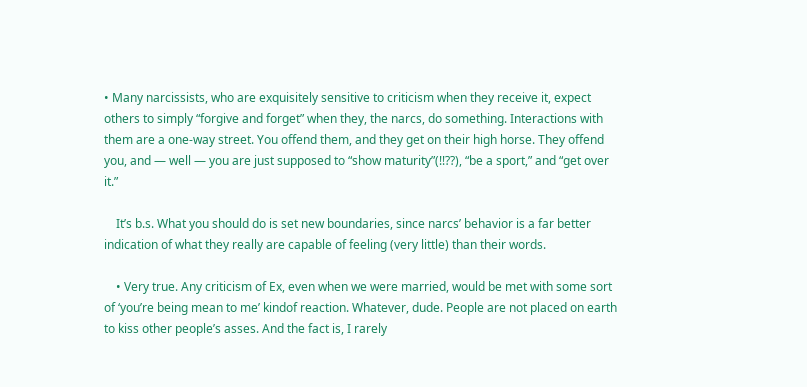• Many narcissists, who are exquisitely sensitive to criticism when they receive it, expect others to simply “forgive and forget” when they, the narcs, do something. Interactions with them are a one-way street. You offend them, and they get on their high horse. They offend you, and — well — you are just supposed to “show maturity”(!!??), “be a sport,” and “get over it.”

    It’s b.s. What you should do is set new boundaries, since narcs’ behavior is a far better indication of what they really are capable of feeling (very little) than their words.

    • Very true. Any criticism of Ex, even when we were married, would be met with some sort of ‘you’re being mean to me’ kindof reaction. Whatever, dude. People are not placed on earth to kiss other people’s asses. And the fact is, I rarely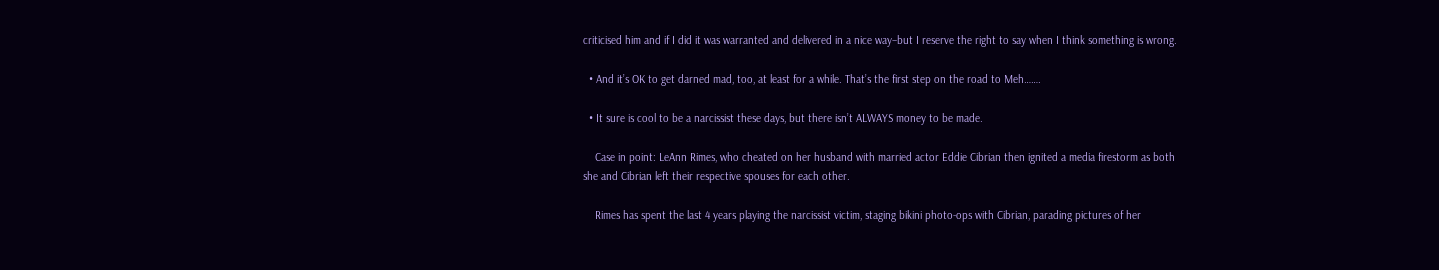criticised him and if I did it was warranted and delivered in a nice way–but I reserve the right to say when I think something is wrong.

  • And it’s OK to get darned mad, too, at least for a while. That’s the first step on the road to Meh…….

  • It sure is cool to be a narcissist these days, but there isn’t ALWAYS money to be made.

    Case in point: LeAnn Rimes, who cheated on her husband with married actor Eddie Cibrian then ignited a media firestorm as both she and Cibrian left their respective spouses for each other.

    Rimes has spent the last 4 years playing the narcissist victim, staging bikini photo-ops with Cibrian, parading pictures of her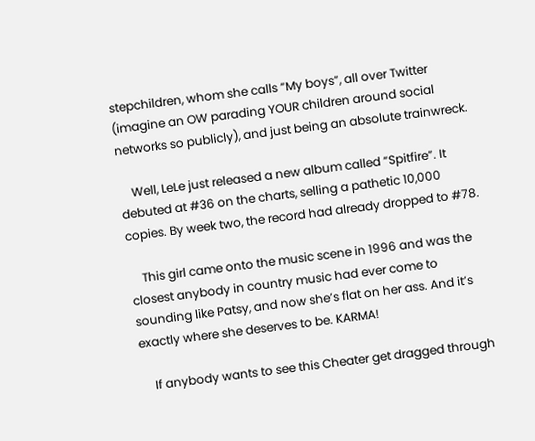stepchildren, whom she calls “My boys”, all over Twitter (imagine an OW parading YOUR children around social networks so publicly), and just being an absolute trainwreck.

    Well, LeLe just released a new album called “Spitfire”. It debuted at #36 on the charts, selling a pathetic 10,000 copies. By week two, the record had already dropped to #78.

    This girl came onto the music scene in 1996 and was the closest anybody in country music had ever come to sounding like Patsy, and now she’s flat on her ass. And it’s exactly where she deserves to be. KARMA!

    If anybody wants to see this Cheater get dragged through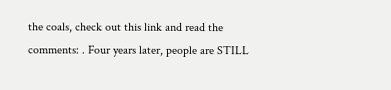the coals, check out this link and read the comments: . Four years later, people are STILL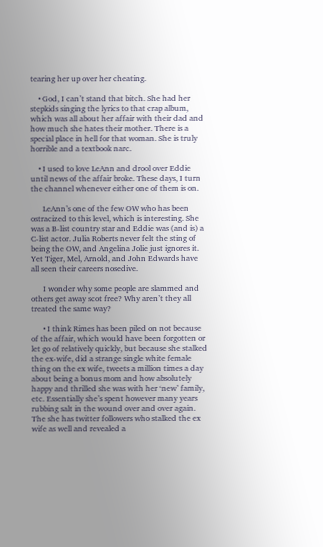tearing her up over her cheating.

    • God, I can’t stand that bitch. She had her stepkids singing the lyrics to that crap album, which was all about her affair with their dad and how much she hates their mother. There is a special place in hell for that woman. She is truly horrible and a textbook narc.

    • I used to love LeAnn and drool over Eddie until news of the affair broke. These days, I turn the channel whenever either one of them is on.

      LeAnn’s one of the few OW who has been ostracized to this level, which is interesting. She was a B-list country star and Eddie was (and is) a C-list actor. Julia Roberts never felt the sting of being the OW, and Angelina Jolie just ignores it. Yet Tiger, Mel, Arnold, and John Edwards have all seen their careers nosedive.

      I wonder why some people are slammed and others get away scot free? Why aren’t they all treated the same way?

      • I think Rimes has been piled on not because of the affair, which would have been forgotten or let go of relatively quickly, but because she stalked the ex-wife, did a strange single white female thing on the ex wife, tweets a million times a day about being a bonus mom and how absolutely happy and thrilled she was with her ‘new’ family, etc. Essentially she’s spent however many years rubbing salt in the wound over and over again. The she has twitter followers who stalked the ex wife as well and revealed a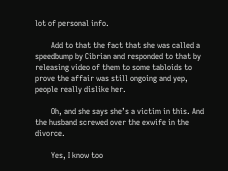lot of personal info.

        Add to that the fact that she was called a speedbump by Cibrian and responded to that by releasing video of them to some tabloids to prove the affair was still ongoing and yep, people really dislike her.

        Oh, and she says she’s a victim in this. And the husband screwed over the exwife in the divorce.

        Yes, I know too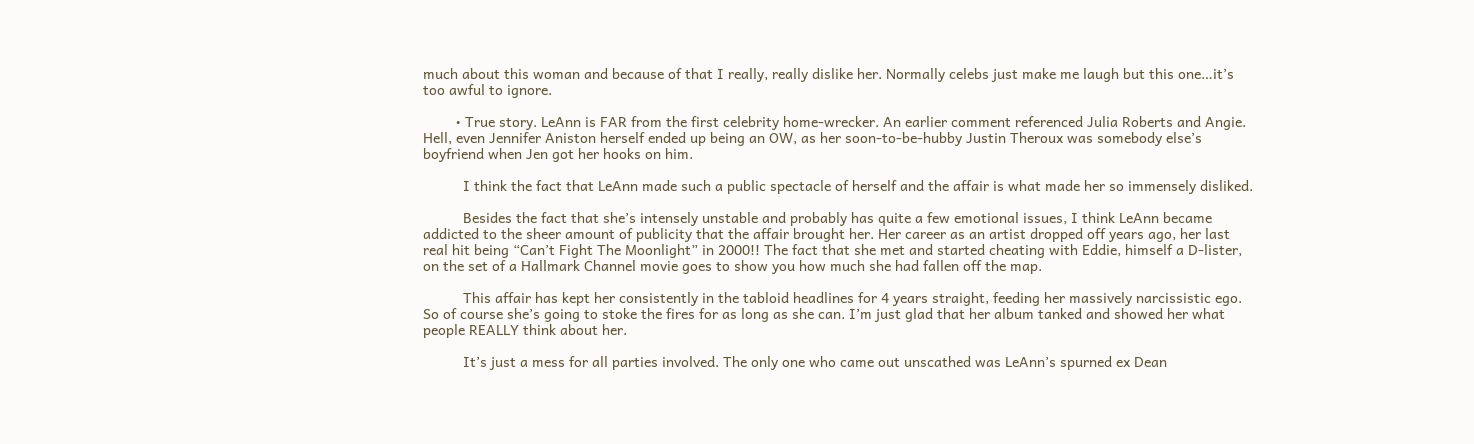much about this woman and because of that I really, really dislike her. Normally celebs just make me laugh but this one…it’s too awful to ignore.

        • True story. LeAnn is FAR from the first celebrity home-wrecker. An earlier comment referenced Julia Roberts and Angie. Hell, even Jennifer Aniston herself ended up being an OW, as her soon-to-be-hubby Justin Theroux was somebody else’s boyfriend when Jen got her hooks on him.

          I think the fact that LeAnn made such a public spectacle of herself and the affair is what made her so immensely disliked.

          Besides the fact that she’s intensely unstable and probably has quite a few emotional issues, I think LeAnn became addicted to the sheer amount of publicity that the affair brought her. Her career as an artist dropped off years ago, her last real hit being “Can’t Fight The Moonlight” in 2000!! The fact that she met and started cheating with Eddie, himself a D-lister, on the set of a Hallmark Channel movie goes to show you how much she had fallen off the map.

          This affair has kept her consistently in the tabloid headlines for 4 years straight, feeding her massively narcissistic ego. So of course she’s going to stoke the fires for as long as she can. I’m just glad that her album tanked and showed her what people REALLY think about her.

          It’s just a mess for all parties involved. The only one who came out unscathed was LeAnn’s spurned ex Dean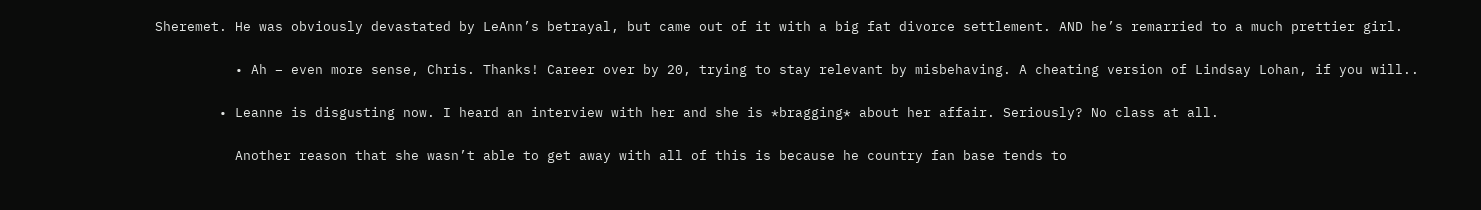Sheremet. He was obviously devastated by LeAnn’s betrayal, but came out of it with a big fat divorce settlement. AND he’s remarried to a much prettier girl.

          • Ah – even more sense, Chris. Thanks! Career over by 20, trying to stay relevant by misbehaving. A cheating version of Lindsay Lohan, if you will..

        • Leanne is disgusting now. I heard an interview with her and she is *bragging* about her affair. Seriously? No class at all.

          Another reason that she wasn’t able to get away with all of this is because he country fan base tends to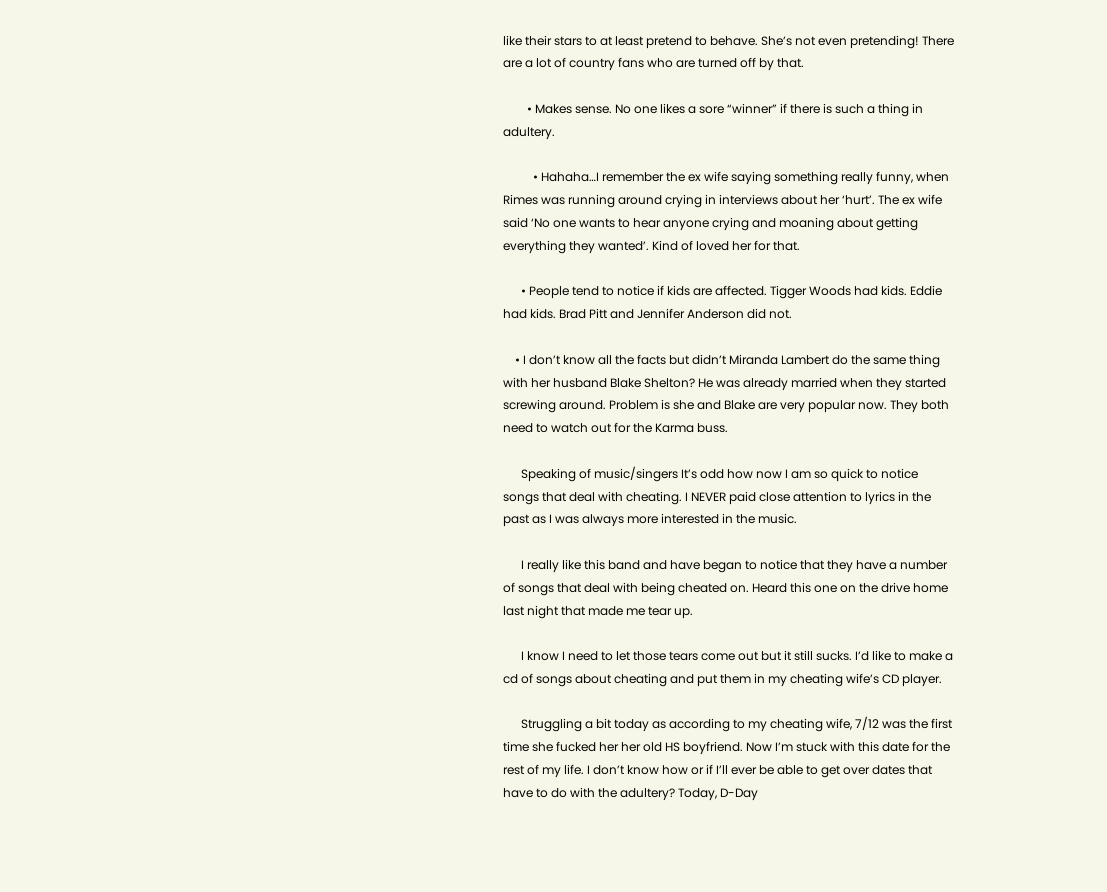like their stars to at least pretend to behave. She’s not even pretending! There are a lot of country fans who are turned off by that.

        • Makes sense. No one likes a sore “winner” if there is such a thing in adultery.

          • Hahaha…I remember the ex wife saying something really funny, when Rimes was running around crying in interviews about her ‘hurt’. The ex wife said ‘No one wants to hear anyone crying and moaning about getting everything they wanted’. Kind of loved her for that.

      • People tend to notice if kids are affected. Tigger Woods had kids. Eddie had kids. Brad Pitt and Jennifer Anderson did not.

    • I don’t know all the facts but didn’t Miranda Lambert do the same thing with her husband Blake Shelton? He was already married when they started screwing around. Problem is she and Blake are very popular now. They both need to watch out for the Karma buss.

      Speaking of music/singers It’s odd how now I am so quick to notice songs that deal with cheating. I NEVER paid close attention to lyrics in the past as I was always more interested in the music.

      I really like this band and have began to notice that they have a number of songs that deal with being cheated on. Heard this one on the drive home last night that made me tear up.

      I know I need to let those tears come out but it still sucks. I’d like to make a cd of songs about cheating and put them in my cheating wife’s CD player.

      Struggling a bit today as according to my cheating wife, 7/12 was the first time she fucked her her old HS boyfriend. Now I’m stuck with this date for the rest of my life. I don’t know how or if I’ll ever be able to get over dates that have to do with the adultery? Today, D-Day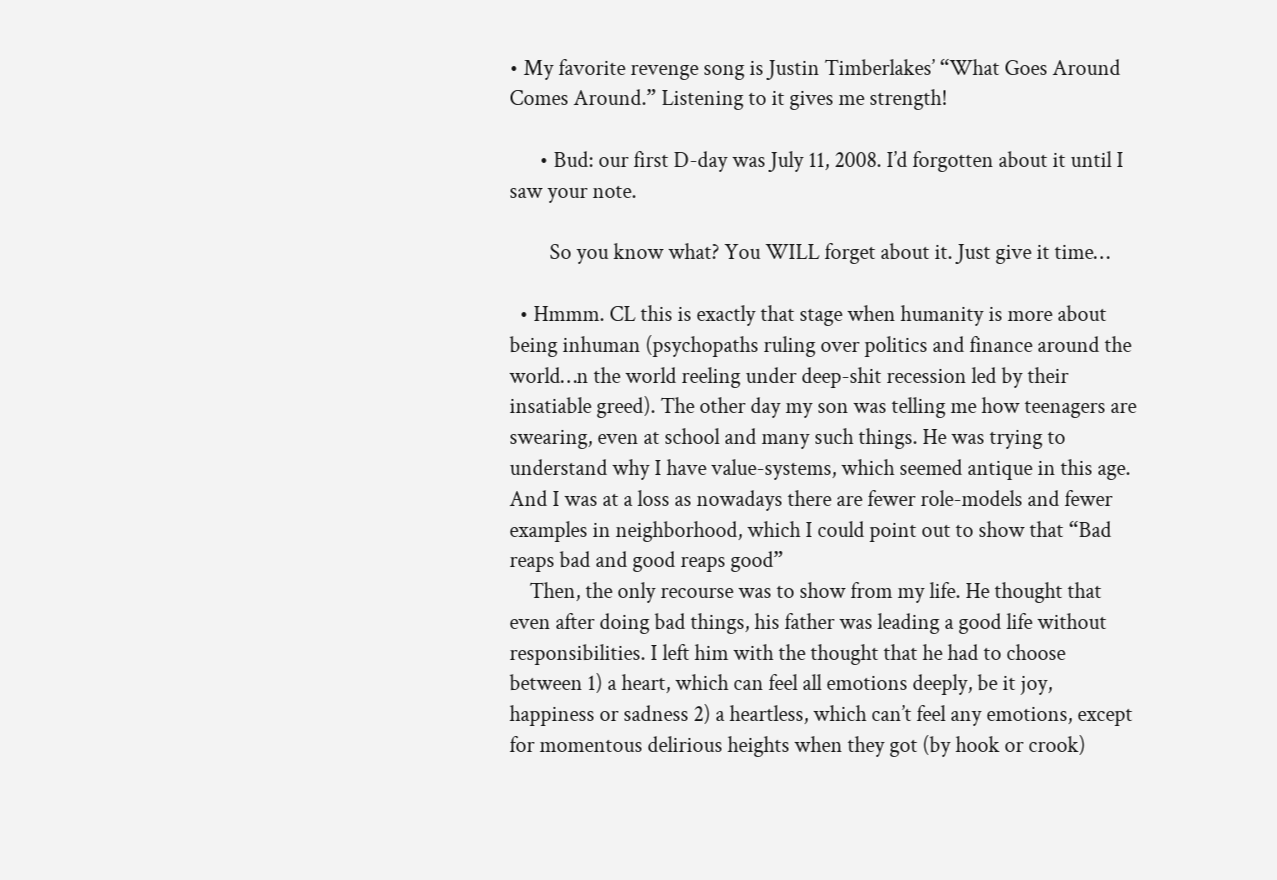• My favorite revenge song is Justin Timberlakes’ “What Goes Around Comes Around.” Listening to it gives me strength!

      • Bud: our first D-day was July 11, 2008. I’d forgotten about it until I saw your note.

        So you know what? You WILL forget about it. Just give it time…

  • Hmmm. CL this is exactly that stage when humanity is more about being inhuman (psychopaths ruling over politics and finance around the world…n the world reeling under deep-shit recession led by their insatiable greed). The other day my son was telling me how teenagers are swearing, even at school and many such things. He was trying to understand why I have value-systems, which seemed antique in this age. And I was at a loss as nowadays there are fewer role-models and fewer examples in neighborhood, which I could point out to show that “Bad reaps bad and good reaps good”
    Then, the only recourse was to show from my life. He thought that even after doing bad things, his father was leading a good life without responsibilities. I left him with the thought that he had to choose between 1) a heart, which can feel all emotions deeply, be it joy, happiness or sadness 2) a heartless, which can’t feel any emotions, except for momentous delirious heights when they got (by hook or crook)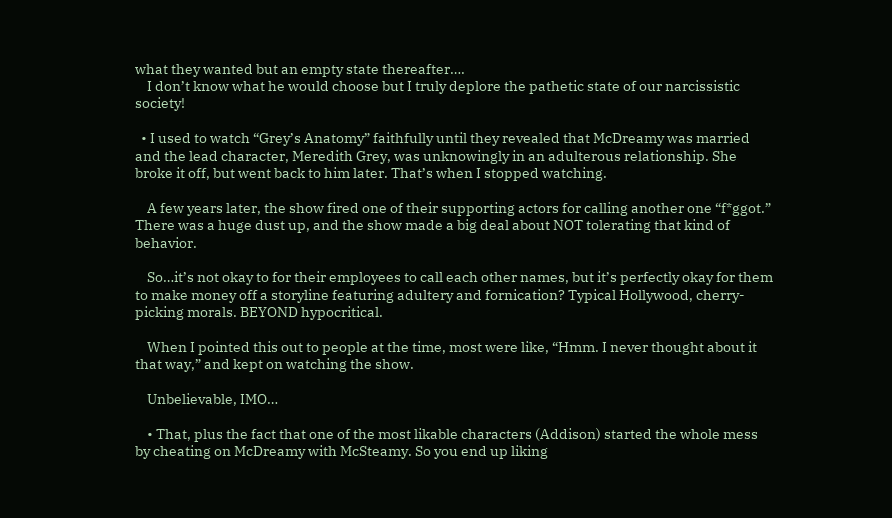what they wanted but an empty state thereafter….
    I don’t know what he would choose but I truly deplore the pathetic state of our narcissistic society!

  • I used to watch “Grey’s Anatomy” faithfully until they revealed that McDreamy was married and the lead character, Meredith Grey, was unknowingly in an adulterous relationship. She broke it off, but went back to him later. That’s when I stopped watching.

    A few years later, the show fired one of their supporting actors for calling another one “f*ggot.” There was a huge dust up, and the show made a big deal about NOT tolerating that kind of behavior.

    So…it’s not okay to for their employees to call each other names, but it’s perfectly okay for them to make money off a storyline featuring adultery and fornication? Typical Hollywood, cherry-picking morals. BEYOND hypocritical.

    When I pointed this out to people at the time, most were like, “Hmm. I never thought about it that way,” and kept on watching the show.

    Unbelievable, IMO…

    • That, plus the fact that one of the most likable characters (Addison) started the whole mess by cheating on McDreamy with McSteamy. So you end up liking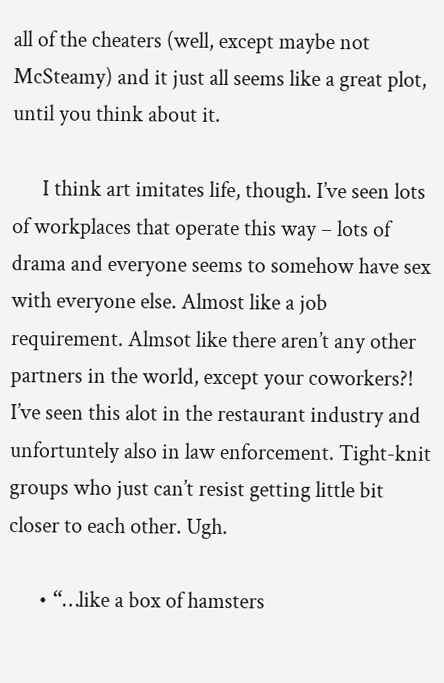all of the cheaters (well, except maybe not McSteamy) and it just all seems like a great plot, until you think about it.

      I think art imitates life, though. I’ve seen lots of workplaces that operate this way – lots of drama and everyone seems to somehow have sex with everyone else. Almost like a job requirement. Almsot like there aren’t any other partners in the world, except your coworkers?! I’ve seen this alot in the restaurant industry and unfortuntely also in law enforcement. Tight-knit groups who just can’t resist getting little bit closer to each other. Ugh.

      • “…like a box of hamsters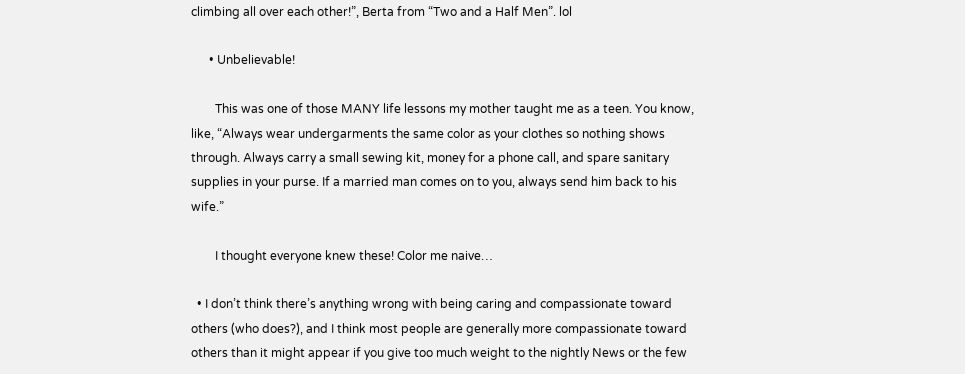climbing all over each other!”, Berta from “Two and a Half Men”. lol

      • Unbelievable!

        This was one of those MANY life lessons my mother taught me as a teen. You know, like, “Always wear undergarments the same color as your clothes so nothing shows through. Always carry a small sewing kit, money for a phone call, and spare sanitary supplies in your purse. If a married man comes on to you, always send him back to his wife.”

        I thought everyone knew these! Color me naive…

  • I don’t think there’s anything wrong with being caring and compassionate toward others (who does?), and I think most people are generally more compassionate toward others than it might appear if you give too much weight to the nightly News or the few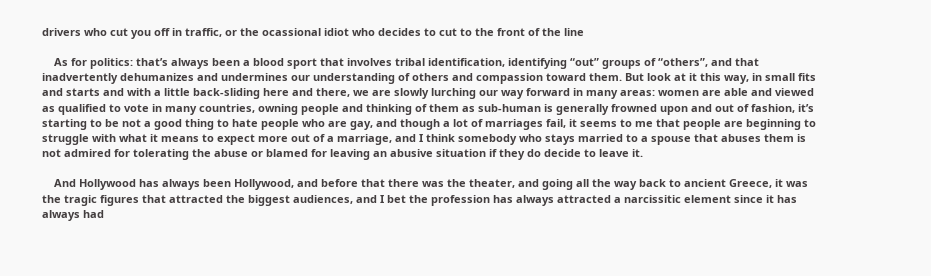drivers who cut you off in traffic, or the ocassional idiot who decides to cut to the front of the line

    As for politics: that’s always been a blood sport that involves tribal identification, identifying “out” groups of “others”, and that inadvertently dehumanizes and undermines our understanding of others and compassion toward them. But look at it this way, in small fits and starts and with a little back-sliding here and there, we are slowly lurching our way forward in many areas: women are able and viewed as qualified to vote in many countries, owning people and thinking of them as sub-human is generally frowned upon and out of fashion, it’s starting to be not a good thing to hate people who are gay, and though a lot of marriages fail, it seems to me that people are beginning to struggle with what it means to expect more out of a marriage, and I think somebody who stays married to a spouse that abuses them is not admired for tolerating the abuse or blamed for leaving an abusive situation if they do decide to leave it.

    And Hollywood has always been Hollywood, and before that there was the theater, and going all the way back to ancient Greece, it was the tragic figures that attracted the biggest audiences, and I bet the profession has always attracted a narcissitic element since it has always had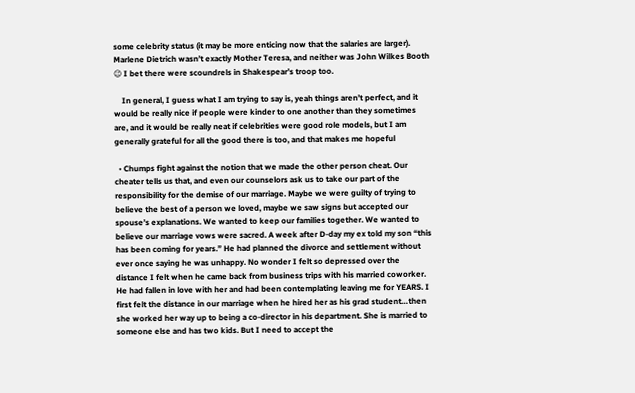some celebrity status (it may be more enticing now that the salaries are larger). Marlene Dietrich wasn’t exactly Mother Teresa, and neither was John Wilkes Booth 😉 I bet there were scoundrels in Shakespear’s troop too.

    In general, I guess what I am trying to say is, yeah things aren’t perfect, and it would be really nice if people were kinder to one another than they sometimes are, and it would be really neat if celebrities were good role models, but I am generally grateful for all the good there is too, and that makes me hopeful

  • Chumps fight against the notion that we made the other person cheat. Our cheater tells us that, and even our counselors ask us to take our part of the responsibility for the demise of our marriage. Maybe we were guilty of trying to believe the best of a person we loved, maybe we saw signs but accepted our spouse’s explanations. We wanted to keep our families together. We wanted to believe our marriage vows were sacred. A week after D-day my ex told my son “this has been coming for years.” He had planned the divorce and settlement without ever once saying he was unhappy. No wonder I felt so depressed over the distance I felt when he came back from business trips with his married coworker. He had fallen in love with her and had been contemplating leaving me for YEARS. I first felt the distance in our marriage when he hired her as his grad student…then she worked her way up to being a co-director in his department. She is married to someone else and has two kids. But I need to accept the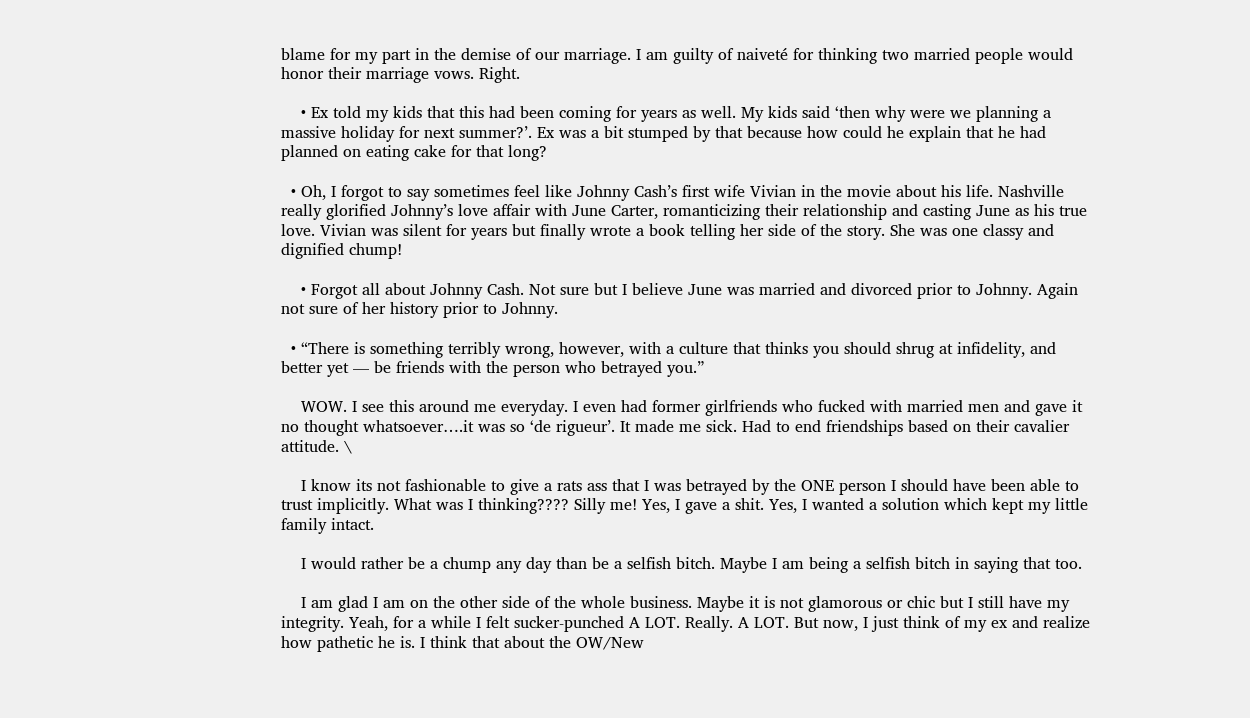blame for my part in the demise of our marriage. I am guilty of naiveté for thinking two married people would honor their marriage vows. Right.

    • Ex told my kids that this had been coming for years as well. My kids said ‘then why were we planning a massive holiday for next summer?’. Ex was a bit stumped by that because how could he explain that he had planned on eating cake for that long?

  • Oh, I forgot to say sometimes feel like Johnny Cash’s first wife Vivian in the movie about his life. Nashville really glorified Johnny’s love affair with June Carter, romanticizing their relationship and casting June as his true love. Vivian was silent for years but finally wrote a book telling her side of the story. She was one classy and dignified chump!

    • Forgot all about Johnny Cash. Not sure but I believe June was married and divorced prior to Johnny. Again not sure of her history prior to Johnny.

  • “There is something terribly wrong, however, with a culture that thinks you should shrug at infidelity, and better yet — be friends with the person who betrayed you.”

    WOW. I see this around me everyday. I even had former girlfriends who fucked with married men and gave it no thought whatsoever….it was so ‘de rigueur’. It made me sick. Had to end friendships based on their cavalier attitude. \

    I know its not fashionable to give a rats ass that I was betrayed by the ONE person I should have been able to trust implicitly. What was I thinking???? Silly me! Yes, I gave a shit. Yes, I wanted a solution which kept my little family intact.

    I would rather be a chump any day than be a selfish bitch. Maybe I am being a selfish bitch in saying that too.

    I am glad I am on the other side of the whole business. Maybe it is not glamorous or chic but I still have my integrity. Yeah, for a while I felt sucker-punched A LOT. Really. A LOT. But now, I just think of my ex and realize how pathetic he is. I think that about the OW/New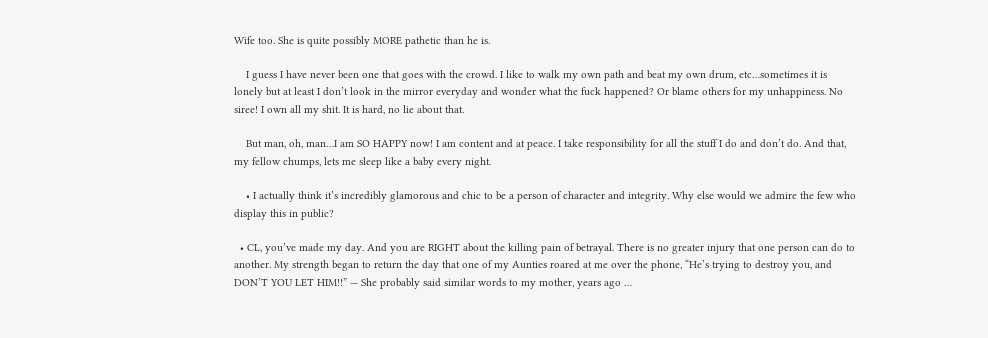Wife too. She is quite possibly MORE pathetic than he is.

    I guess I have never been one that goes with the crowd. I like to walk my own path and beat my own drum, etc…sometimes it is lonely but at least I don’t look in the mirror everyday and wonder what the fuck happened? Or blame others for my unhappiness. No siree! I own all my shit. It is hard, no lie about that.

    But man, oh, man…I am SO HAPPY now! I am content and at peace. I take responsibility for all the stuff I do and don’t do. And that, my fellow chumps, lets me sleep like a baby every night.

    • I actually think it’s incredibly glamorous and chic to be a person of character and integrity. Why else would we admire the few who display this in public?

  • CL, you’ve made my day. And you are RIGHT about the killing pain of betrayal. There is no greater injury that one person can do to another. My strength began to return the day that one of my Aunties roared at me over the phone, “He’s trying to destroy you, and DON’T YOU LET HIM!!” — She probably said similar words to my mother, years ago …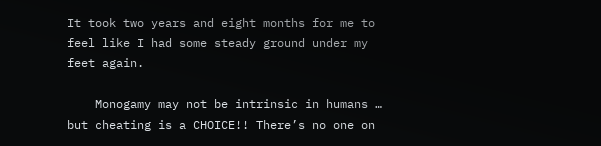It took two years and eight months for me to feel like I had some steady ground under my feet again.

    Monogamy may not be intrinsic in humans … but cheating is a CHOICE!! There’s no one on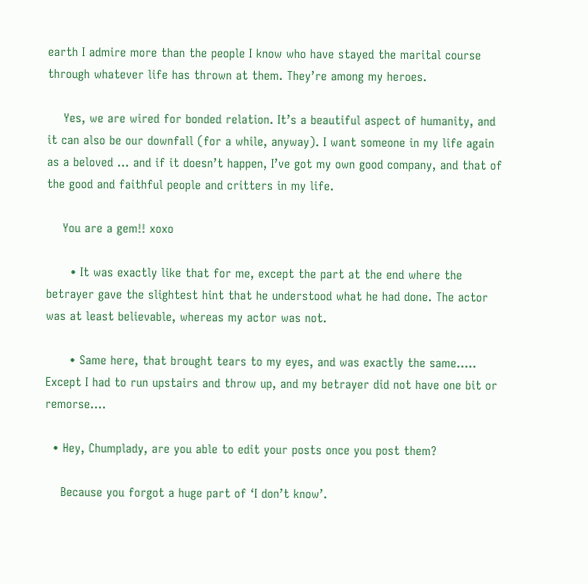earth I admire more than the people I know who have stayed the marital course through whatever life has thrown at them. They’re among my heroes.

    Yes, we are wired for bonded relation. It’s a beautiful aspect of humanity, and it can also be our downfall (for a while, anyway). I want someone in my life again as a beloved … and if it doesn’t happen, I’ve got my own good company, and that of the good and faithful people and critters in my life.

    You are a gem!! xoxo

      • It was exactly like that for me, except the part at the end where the betrayer gave the slightest hint that he understood what he had done. The actor was at least believable, whereas my actor was not.

      • Same here, that brought tears to my eyes, and was exactly the same….. Except I had to run upstairs and throw up, and my betrayer did not have one bit or remorse….

  • Hey, Chumplady, are you able to edit your posts once you post them?

    Because you forgot a huge part of ‘I don’t know’.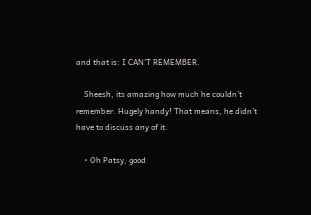and that is: I CAN’T REMEMBER.

    Sheesh, its amazing how much he couldn’t remember. Hugely handy! That means, he didn’t have to discuss any of it.

    • Oh Patsy, good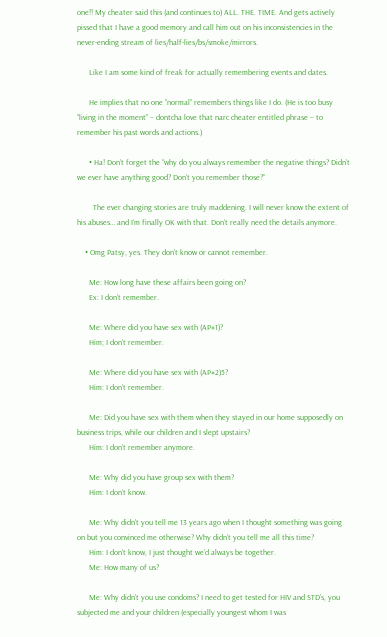one!! My cheater said this (and continues to) ALL. THE. TIME. And gets actively pissed that I have a good memory and call him out on his inconsistencies in the never-ending stream of lies/half-lies/bs/smoke/mirrors.

      Like I am some kind of freak for actually remembering events and dates.

      He implies that no one “normal” remembers things like I do. (He is too busy “living in the moment” – dontcha love that narc cheater entitled phrase – to remember his past words and actions.)

      • Ha! Don’t forget the “why do you always remember the negative things? Didn’t we ever have anything good? Don’t you remember those?”

        The ever changing stories are truly maddening. I will never know the extent of his abuses… and I’m finally OK with that. Don’t really need the details anymore.

    • Omg Patsy, yes. They don’t know or cannot remember.

      Me: How long have these affairs been going on?
      Ex: I don’t remember.

      Me: Where did you have sex with (AP#1)?
      Him; I don’t remember.

      Me: Where did you have sex with (AP#2)5?
      Him: I don’t remember.

      Me: Did you have sex with them when they stayed in our home supposedly on business trips, while our children and I slept upstairs?
      Him: I don’t remember anymore.

      Me: Why did you have group sex with them?
      Him: I don’t know.

      Me: Why didn’t you tell me 13 years ago when I thought something was going on but you convinced me otherwise? Why didn’t you tell me all this time?
      Him: I don’t know, I just thought we’d always be together.
      Me: How many of us?

      Me: Why didn’t you use condoms? I need to get tested for HIV and STD’s, you subjected me and your children (especially youngest whom I was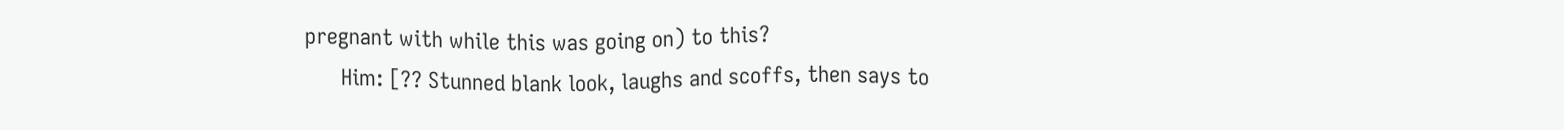pregnant with while this was going on) to this?
      Him: [?? Stunned blank look, laughs and scoffs, then says to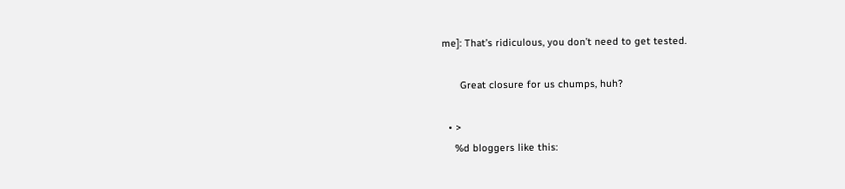me]: That’s ridiculous, you don’t need to get tested.

      Great closure for us chumps, huh?

  • >
    %d bloggers like this: